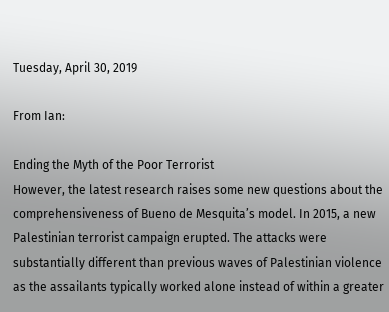Tuesday, April 30, 2019

From Ian:

Ending the Myth of the Poor Terrorist
However, the latest research raises some new questions about the comprehensiveness of Bueno de Mesquita’s model. In 2015, a new Palestinian terrorist campaign erupted. The attacks were substantially different than previous waves of Palestinian violence as the assailants typically worked alone instead of within a greater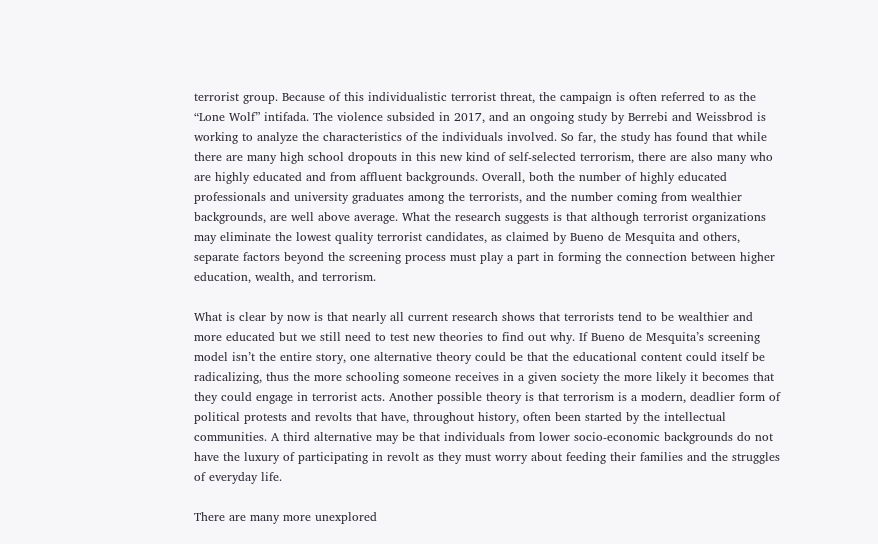terrorist group. Because of this individualistic terrorist threat, the campaign is often referred to as the “Lone Wolf” intifada. The violence subsided in 2017, and an ongoing study by Berrebi and Weissbrod is working to analyze the characteristics of the individuals involved. So far, the study has found that while there are many high school dropouts in this new kind of self-selected terrorism, there are also many who are highly educated and from affluent backgrounds. Overall, both the number of highly educated professionals and university graduates among the terrorists, and the number coming from wealthier backgrounds, are well above average. What the research suggests is that although terrorist organizations may eliminate the lowest quality terrorist candidates, as claimed by Bueno de Mesquita and others, separate factors beyond the screening process must play a part in forming the connection between higher education, wealth, and terrorism.

What is clear by now is that nearly all current research shows that terrorists tend to be wealthier and more educated but we still need to test new theories to find out why. If Bueno de Mesquita’s screening model isn’t the entire story, one alternative theory could be that the educational content could itself be radicalizing, thus the more schooling someone receives in a given society the more likely it becomes that they could engage in terrorist acts. Another possible theory is that terrorism is a modern, deadlier form of political protests and revolts that have, throughout history, often been started by the intellectual communities. A third alternative may be that individuals from lower socio-economic backgrounds do not have the luxury of participating in revolt as they must worry about feeding their families and the struggles of everyday life.

There are many more unexplored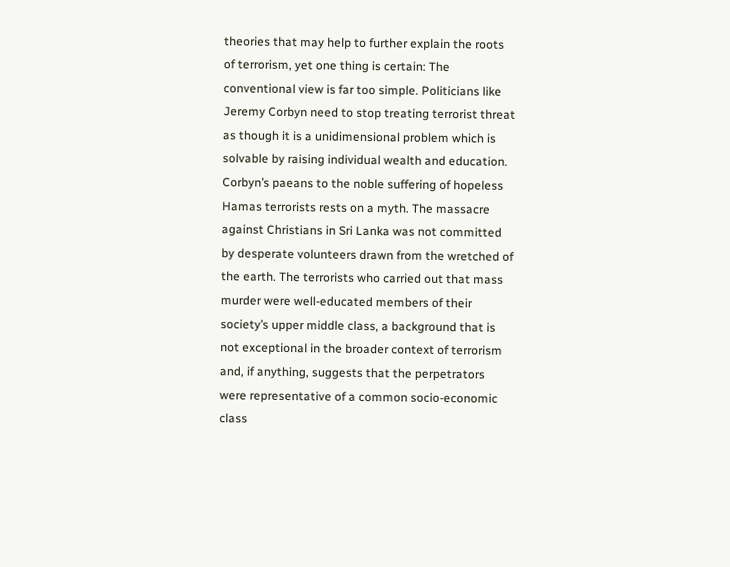theories that may help to further explain the roots of terrorism, yet one thing is certain: The conventional view is far too simple. Politicians like Jeremy Corbyn need to stop treating terrorist threat as though it is a unidimensional problem which is solvable by raising individual wealth and education. Corbyn’s paeans to the noble suffering of hopeless Hamas terrorists rests on a myth. The massacre against Christians in Sri Lanka was not committed by desperate volunteers drawn from the wretched of the earth. The terrorists who carried out that mass murder were well-educated members of their society’s upper middle class, a background that is not exceptional in the broader context of terrorism and, if anything, suggests that the perpetrators were representative of a common socio-economic class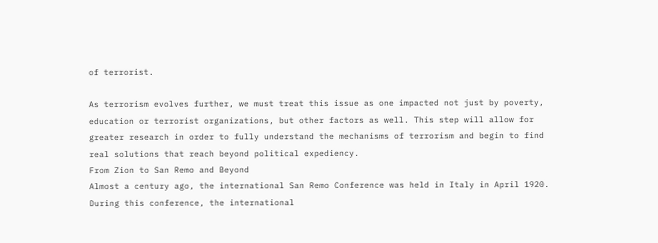of terrorist.

As terrorism evolves further, we must treat this issue as one impacted not just by poverty, education or terrorist organizations, but other factors as well. This step will allow for greater research in order to fully understand the mechanisms of terrorism and begin to find real solutions that reach beyond political expediency.
From Zion to San Remo and Beyond
Almost a century ago, the international San Remo Conference was held in Italy in April 1920. During this conference, the international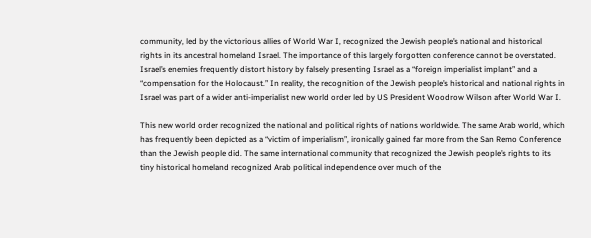community, led by the victorious allies of World War I, recognized the Jewish people’s national and historical rights in its ancestral homeland Israel. The importance of this largely forgotten conference cannot be overstated. Israel’s enemies frequently distort history by falsely presenting Israel as a “foreign imperialist implant” and a “compensation for the Holocaust.” In reality, the recognition of the Jewish people’s historical and national rights in Israel was part of a wider anti-imperialist new world order led by US President Woodrow Wilson after World War I.

This new world order recognized the national and political rights of nations worldwide. The same Arab world, which has frequently been depicted as a “victim of imperialism”, ironically gained far more from the San Remo Conference than the Jewish people did. The same international community that recognized the Jewish people’s rights to its tiny historical homeland recognized Arab political independence over much of the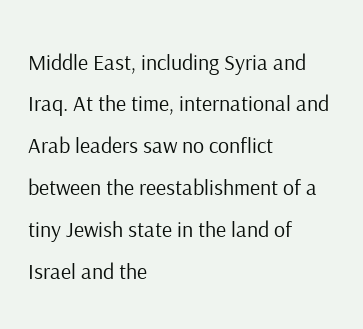Middle East, including Syria and Iraq. At the time, international and Arab leaders saw no conflict between the reestablishment of a tiny Jewish state in the land of Israel and the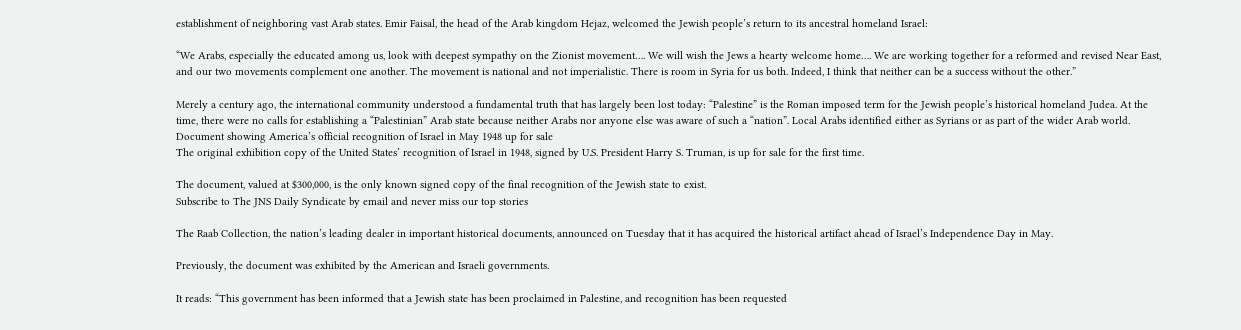establishment of neighboring vast Arab states. Emir Faisal, the head of the Arab kingdom Hejaz, welcomed the Jewish people’s return to its ancestral homeland Israel:

“We Arabs, especially the educated among us, look with deepest sympathy on the Zionist movement…. We will wish the Jews a hearty welcome home…. We are working together for a reformed and revised Near East, and our two movements complement one another. The movement is national and not imperialistic. There is room in Syria for us both. Indeed, I think that neither can be a success without the other.”

Merely a century ago, the international community understood a fundamental truth that has largely been lost today: “Palestine” is the Roman imposed term for the Jewish people’s historical homeland Judea. At the time, there were no calls for establishing a “Palestinian” Arab state because neither Arabs nor anyone else was aware of such a “nation”. Local Arabs identified either as Syrians or as part of the wider Arab world.
Document showing America’s official recognition of Israel in May 1948 up for sale
The original exhibition copy of the United States’ recognition of Israel in 1948, signed by U.S. President Harry S. Truman, is up for sale for the first time.

The document, valued at $300,000, is the only known signed copy of the final recognition of the Jewish state to exist.
Subscribe to The JNS Daily Syndicate by email and never miss our top stories

The Raab Collection, the nation’s leading dealer in important historical documents, announced on Tuesday that it has acquired the historical artifact ahead of Israel’s Independence Day in May.

Previously, the document was exhibited by the American and Israeli governments.

It reads: “This government has been informed that a Jewish state has been proclaimed in Palestine, and recognition has been requested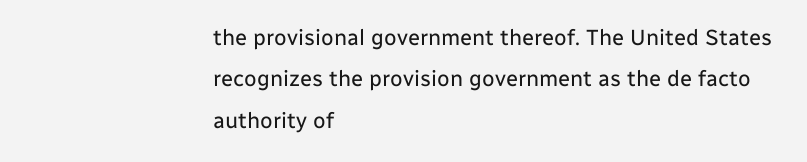the provisional government thereof. The United States recognizes the provision government as the de facto authority of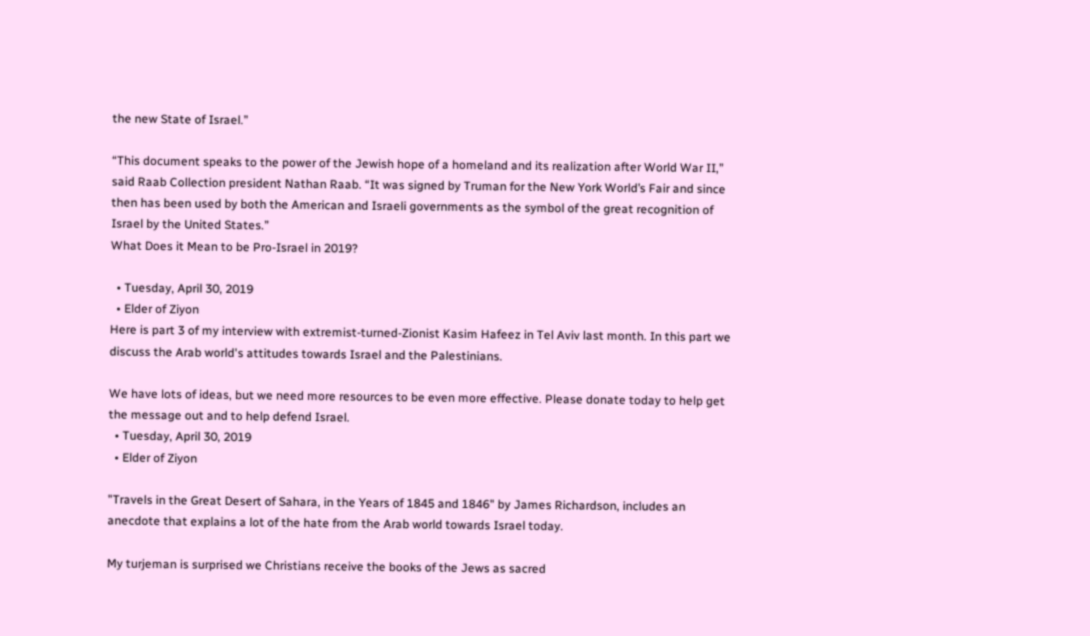the new State of Israel.”

“This document speaks to the power of the Jewish hope of a homeland and its realization after World War II,” said Raab Collection president Nathan Raab. “It was signed by Truman for the New York World’s Fair and since then has been used by both the American and Israeli governments as the symbol of the great recognition of Israel by the United States.”
What Does it Mean to be Pro-Israel in 2019?

  • Tuesday, April 30, 2019
  • Elder of Ziyon
Here is part 3 of my interview with extremist-turned-Zionist Kasim Hafeez in Tel Aviv last month. In this part we discuss the Arab world's attitudes towards Israel and the Palestinians.

We have lots of ideas, but we need more resources to be even more effective. Please donate today to help get the message out and to help defend Israel.
  • Tuesday, April 30, 2019
  • Elder of Ziyon

"Travels in the Great Desert of Sahara, in the Years of 1845 and 1846" by James Richardson, includes an anecdote that explains a lot of the hate from the Arab world towards Israel today.

My turjeman is surprised we Christians receive the books of the Jews as sacred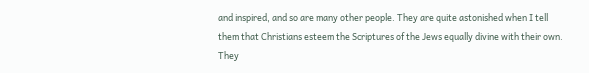and inspired, and so are many other people. They are quite astonished when I tell them that Christians esteem the Scriptures of the Jews equally divine with their own. They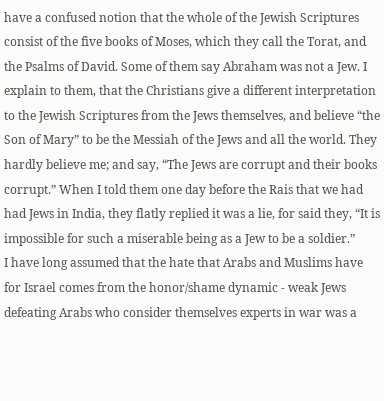have a confused notion that the whole of the Jewish Scriptures consist of the five books of Moses, which they call the Torat, and the Psalms of David. Some of them say Abraham was not a Jew. I explain to them, that the Christians give a different interpretation to the Jewish Scriptures from the Jews themselves, and believe “the Son of Mary” to be the Messiah of the Jews and all the world. They hardly believe me; and say, “The Jews are corrupt and their books corrupt.” When I told them one day before the Rais that we had had Jews in India, they flatly replied it was a lie, for said they, “It is impossible for such a miserable being as a Jew to be a soldier.”
I have long assumed that the hate that Arabs and Muslims have for Israel comes from the honor/shame dynamic - weak Jews defeating Arabs who consider themselves experts in war was a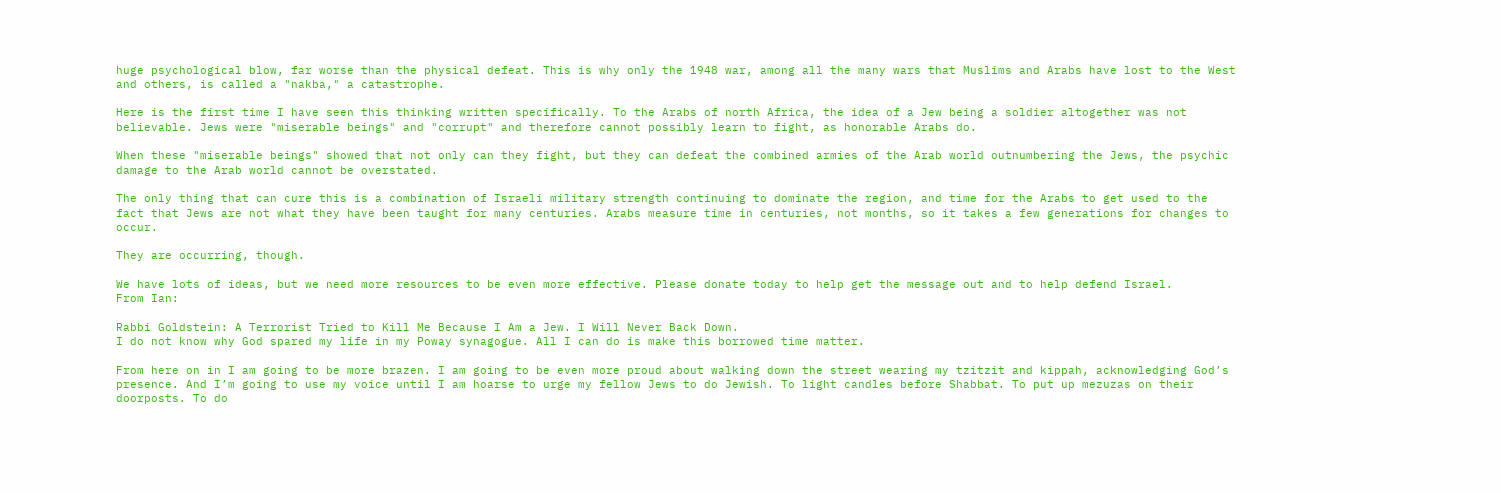huge psychological blow, far worse than the physical defeat. This is why only the 1948 war, among all the many wars that Muslims and Arabs have lost to the West and others, is called a "nakba," a catastrophe.

Here is the first time I have seen this thinking written specifically. To the Arabs of north Africa, the idea of a Jew being a soldier altogether was not believable. Jews were "miserable beings" and "corrupt" and therefore cannot possibly learn to fight, as honorable Arabs do.

When these "miserable beings" showed that not only can they fight, but they can defeat the combined armies of the Arab world outnumbering the Jews, the psychic damage to the Arab world cannot be overstated.

The only thing that can cure this is a combination of Israeli military strength continuing to dominate the region, and time for the Arabs to get used to the fact that Jews are not what they have been taught for many centuries. Arabs measure time in centuries, not months, so it takes a few generations for changes to occur.

They are occurring, though.

We have lots of ideas, but we need more resources to be even more effective. Please donate today to help get the message out and to help defend Israel.
From Ian:

Rabbi Goldstein: A Terrorist Tried to Kill Me Because I Am a Jew. I Will Never Back Down.
I do not know why God spared my life in my Poway synagogue. All I can do is make this borrowed time matter.

From here on in I am going to be more brazen. I am going to be even more proud about walking down the street wearing my tzitzit and kippah, acknowledging God’s presence. And I’m going to use my voice until I am hoarse to urge my fellow Jews to do Jewish. To light candles before Shabbat. To put up mezuzas on their doorposts. To do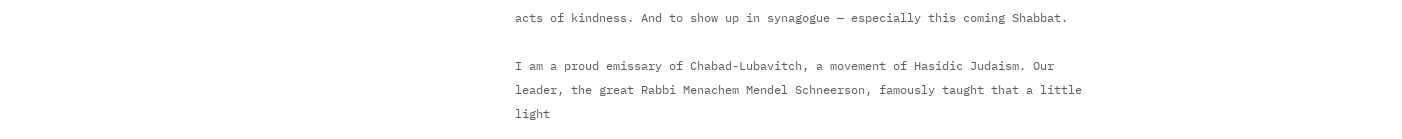acts of kindness. And to show up in synagogue — especially this coming Shabbat.

I am a proud emissary of Chabad-Lubavitch, a movement of Hasidic Judaism. Our leader, the great Rabbi Menachem Mendel Schneerson, famously taught that a little light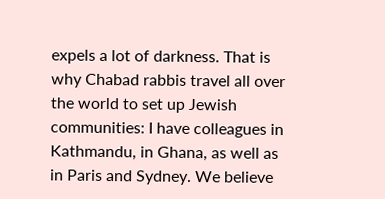expels a lot of darkness. That is why Chabad rabbis travel all over the world to set up Jewish communities: I have colleagues in Kathmandu, in Ghana, as well as in Paris and Sydney. We believe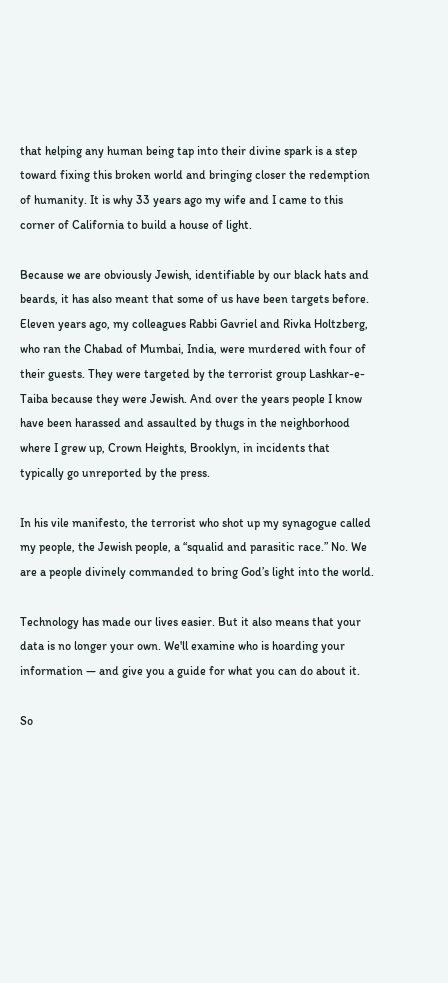that helping any human being tap into their divine spark is a step toward fixing this broken world and bringing closer the redemption of humanity. It is why 33 years ago my wife and I came to this corner of California to build a house of light.

Because we are obviously Jewish, identifiable by our black hats and beards, it has also meant that some of us have been targets before. Eleven years ago, my colleagues Rabbi Gavriel and Rivka Holtzberg, who ran the Chabad of Mumbai, India, were murdered with four of their guests. They were targeted by the terrorist group Lashkar-e-Taiba because they were Jewish. And over the years people I know have been harassed and assaulted by thugs in the neighborhood where I grew up, Crown Heights, Brooklyn, in incidents that typically go unreported by the press.

In his vile manifesto, the terrorist who shot up my synagogue called my people, the Jewish people, a “squalid and parasitic race.” No. We are a people divinely commanded to bring God’s light into the world.

Technology has made our lives easier. But it also means that your data is no longer your own. We'll examine who is hoarding your information — and give you a guide for what you can do about it.

So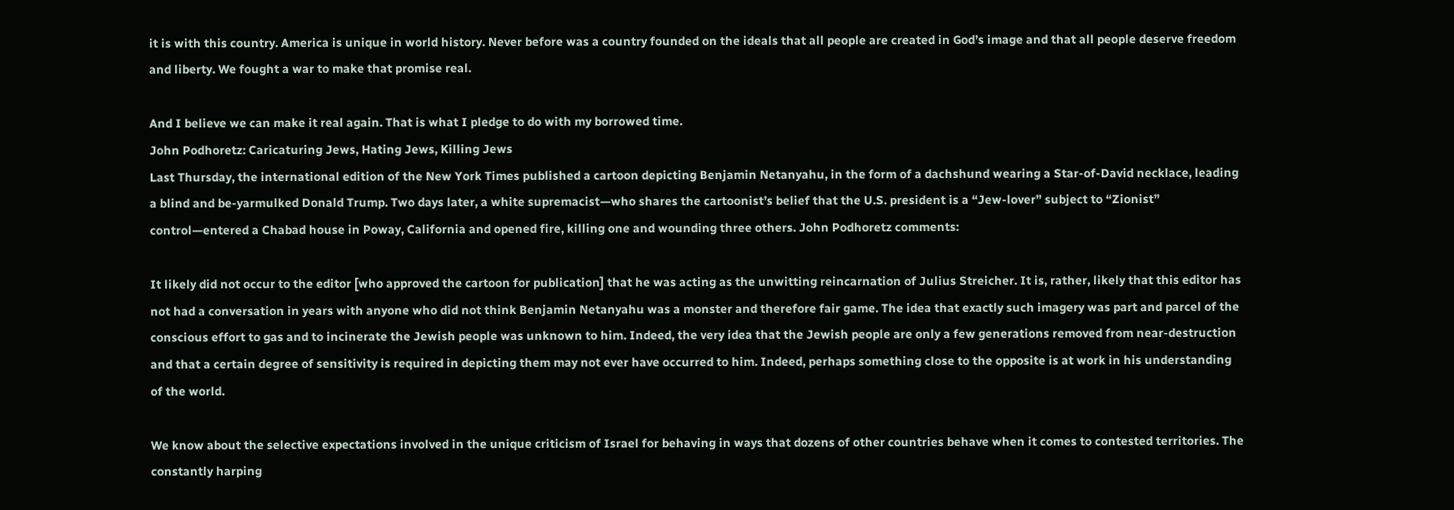it is with this country. America is unique in world history. Never before was a country founded on the ideals that all people are created in God’s image and that all people deserve freedom and liberty. We fought a war to make that promise real.

And I believe we can make it real again. That is what I pledge to do with my borrowed time.
John Podhoretz: Caricaturing Jews, Hating Jews, Killing Jews
Last Thursday, the international edition of the New York Times published a cartoon depicting Benjamin Netanyahu, in the form of a dachshund wearing a Star-of-David necklace, leading a blind and be-yarmulked Donald Trump. Two days later, a white supremacist—who shares the cartoonist’s belief that the U.S. president is a “Jew-lover” subject to “Zionist” control—entered a Chabad house in Poway, California and opened fire, killing one and wounding three others. John Podhoretz comments:

It likely did not occur to the editor [who approved the cartoon for publication] that he was acting as the unwitting reincarnation of Julius Streicher. It is, rather, likely that this editor has not had a conversation in years with anyone who did not think Benjamin Netanyahu was a monster and therefore fair game. The idea that exactly such imagery was part and parcel of the conscious effort to gas and to incinerate the Jewish people was unknown to him. Indeed, the very idea that the Jewish people are only a few generations removed from near-destruction and that a certain degree of sensitivity is required in depicting them may not ever have occurred to him. Indeed, perhaps something close to the opposite is at work in his understanding of the world.

We know about the selective expectations involved in the unique criticism of Israel for behaving in ways that dozens of other countries behave when it comes to contested territories. The constantly harping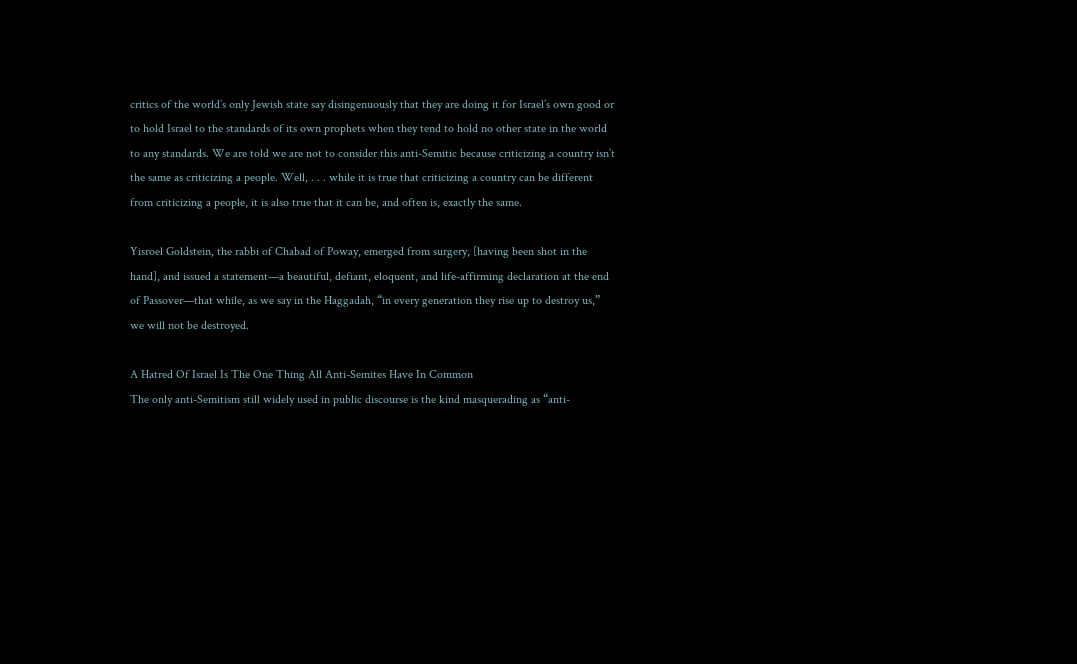critics of the world’s only Jewish state say disingenuously that they are doing it for Israel’s own good or to hold Israel to the standards of its own prophets when they tend to hold no other state in the world to any standards. We are told we are not to consider this anti-Semitic because criticizing a country isn’t the same as criticizing a people. Well, . . . while it is true that criticizing a country can be different from criticizing a people, it is also true that it can be, and often is, exactly the same.

Yisroel Goldstein, the rabbi of Chabad of Poway, emerged from surgery, [having been shot in the hand], and issued a statement—a beautiful, defiant, eloquent, and life-affirming declaration at the end of Passover—that while, as we say in the Haggadah, “in every generation they rise up to destroy us,” we will not be destroyed.

A Hatred Of Israel Is The One Thing All Anti-Semites Have In Common
The only anti-Semitism still widely used in public discourse is the kind masquerading as “anti-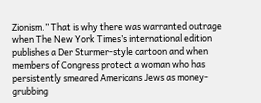Zionism.” That is why there was warranted outrage when The New York Times’s international edition publishes a Der Sturmer-style cartoon and when members of Congress protect a woman who has persistently smeared Americans Jews as money-grubbing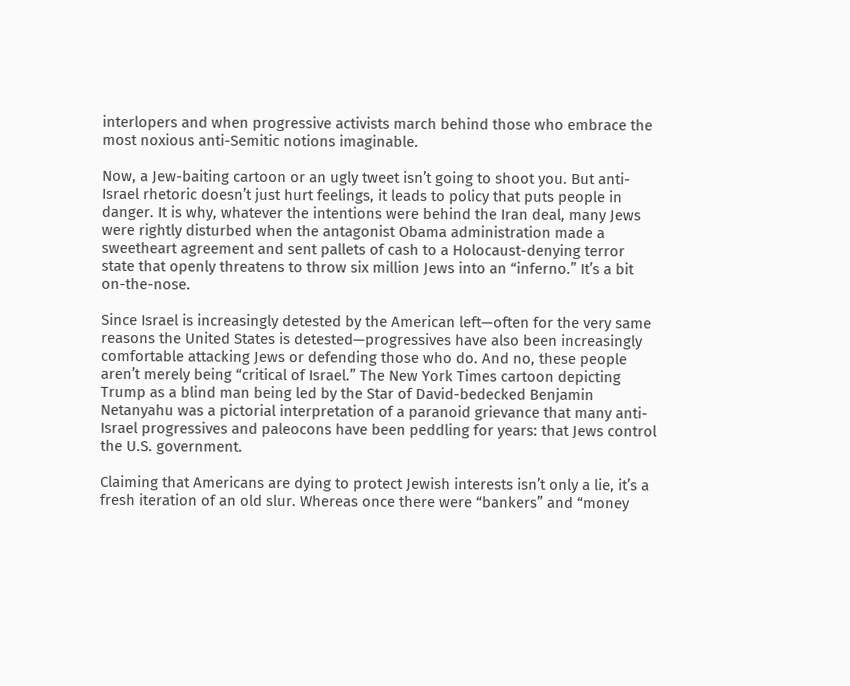interlopers and when progressive activists march behind those who embrace the most noxious anti-Semitic notions imaginable.

Now, a Jew-baiting cartoon or an ugly tweet isn’t going to shoot you. But anti-Israel rhetoric doesn’t just hurt feelings, it leads to policy that puts people in danger. It is why, whatever the intentions were behind the Iran deal, many Jews were rightly disturbed when the antagonist Obama administration made a sweetheart agreement and sent pallets of cash to a Holocaust-denying terror state that openly threatens to throw six million Jews into an “inferno.” It’s a bit on-the-nose.

Since Israel is increasingly detested by the American left—often for the very same reasons the United States is detested—progressives have also been increasingly comfortable attacking Jews or defending those who do. And no, these people aren’t merely being “critical of Israel.” The New York Times cartoon depicting Trump as a blind man being led by the Star of David-bedecked Benjamin Netanyahu was a pictorial interpretation of a paranoid grievance that many anti-Israel progressives and paleocons have been peddling for years: that Jews control the U.S. government.

Claiming that Americans are dying to protect Jewish interests isn’t only a lie, it’s a fresh iteration of an old slur. Whereas once there were “bankers” and “money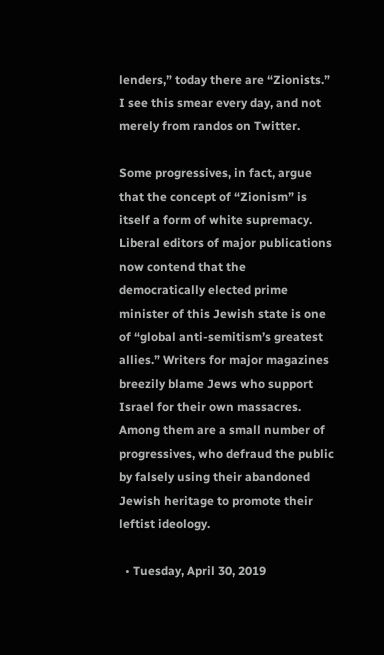lenders,” today there are “Zionists.” I see this smear every day, and not merely from randos on Twitter.

Some progressives, in fact, argue that the concept of “Zionism” is itself a form of white supremacy. Liberal editors of major publications now contend that the democratically elected prime minister of this Jewish state is one of “global anti-semitism’s greatest allies.” Writers for major magazines breezily blame Jews who support Israel for their own massacres. Among them are a small number of progressives, who defraud the public by falsely using their abandoned Jewish heritage to promote their leftist ideology.

  • Tuesday, April 30, 2019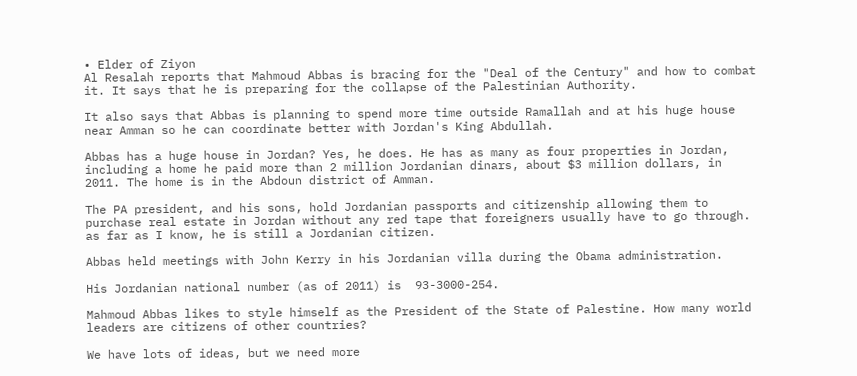• Elder of Ziyon
Al Resalah reports that Mahmoud Abbas is bracing for the "Deal of the Century" and how to combat it. It says that he is preparing for the collapse of the Palestinian Authority.

It also says that Abbas is planning to spend more time outside Ramallah and at his huge house near Amman so he can coordinate better with Jordan's King Abdullah.

Abbas has a huge house in Jordan? Yes, he does. He has as many as four properties in Jordan, including a home he paid more than 2 million Jordanian dinars, about $3 million dollars, in 2011. The home is in the Abdoun district of Amman.

The PA president, and his sons, hold Jordanian passports and citizenship allowing them to purchase real estate in Jordan without any red tape that foreigners usually have to go through. as far as I know, he is still a Jordanian citizen.

Abbas held meetings with John Kerry in his Jordanian villa during the Obama administration.

His Jordanian national number (as of 2011) is  93-3000-254.

Mahmoud Abbas likes to style himself as the President of the State of Palestine. How many world leaders are citizens of other countries?

We have lots of ideas, but we need more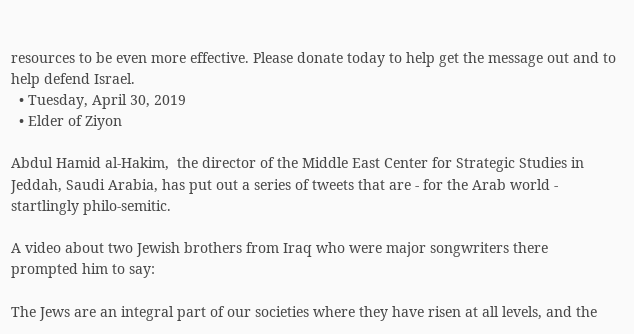resources to be even more effective. Please donate today to help get the message out and to help defend Israel.
  • Tuesday, April 30, 2019
  • Elder of Ziyon

Abdul Hamid al-Hakim,  the director of the Middle East Center for Strategic Studies in Jeddah, Saudi Arabia, has put out a series of tweets that are - for the Arab world - startlingly philo-semitic.

A video about two Jewish brothers from Iraq who were major songwriters there prompted him to say:

The Jews are an integral part of our societies where they have risen at all levels, and the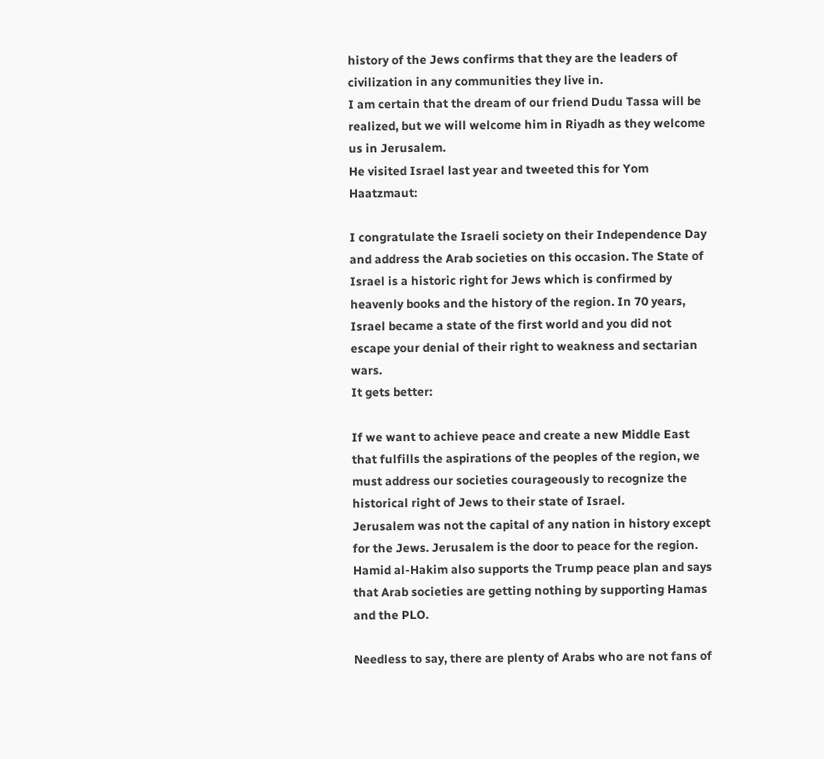history of the Jews confirms that they are the leaders of civilization in any communities they live in.
I am certain that the dream of our friend Dudu Tassa will be realized, but we will welcome him in Riyadh as they welcome us in Jerusalem.
He visited Israel last year and tweeted this for Yom Haatzmaut:

I congratulate the Israeli society on their Independence Day and address the Arab societies on this occasion. The State of Israel is a historic right for Jews which is confirmed by heavenly books and the history of the region. In 70 years, Israel became a state of the first world and you did not escape your denial of their right to weakness and sectarian wars.
It gets better:

If we want to achieve peace and create a new Middle East that fulfills the aspirations of the peoples of the region, we must address our societies courageously to recognize the historical right of Jews to their state of Israel.
Jerusalem was not the capital of any nation in history except for the Jews. Jerusalem is the door to peace for the region.
Hamid al-Hakim also supports the Trump peace plan and says that Arab societies are getting nothing by supporting Hamas and the PLO.

Needless to say, there are plenty of Arabs who are not fans of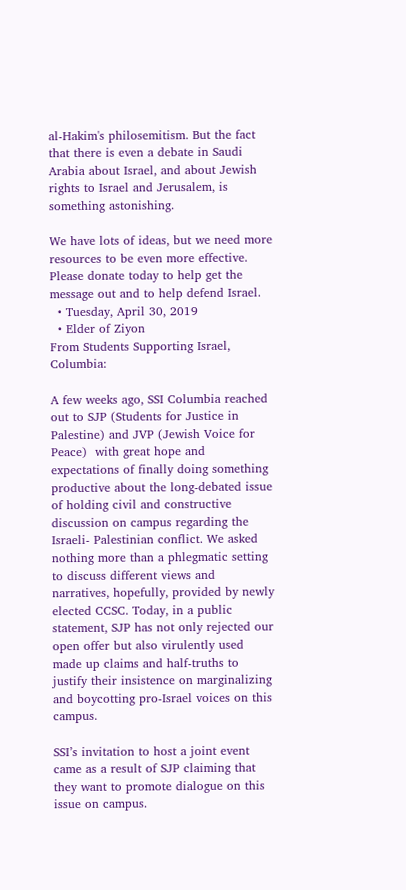al-Hakim's philosemitism. But the fact that there is even a debate in Saudi Arabia about Israel, and about Jewish rights to Israel and Jerusalem, is something astonishing.

We have lots of ideas, but we need more resources to be even more effective. Please donate today to help get the message out and to help defend Israel.
  • Tuesday, April 30, 2019
  • Elder of Ziyon
From Students Supporting Israel, Columbia:

A few weeks ago, SSI Columbia reached out to SJP (Students for Justice in Palestine) and JVP (Jewish Voice for Peace)  with great hope and expectations of finally doing something productive about the long-debated issue of holding civil and constructive discussion on campus regarding the Israeli- Palestinian conflict. We asked nothing more than a phlegmatic setting to discuss different views and narratives, hopefully, provided by newly elected CCSC. Today, in a public statement, SJP has not only rejected our open offer but also virulently used made up claims and half-truths to justify their insistence on marginalizing and boycotting pro-Israel voices on this campus.

SSI’s invitation to host a joint event came as a result of SJP claiming that they want to promote dialogue on this issue on campus.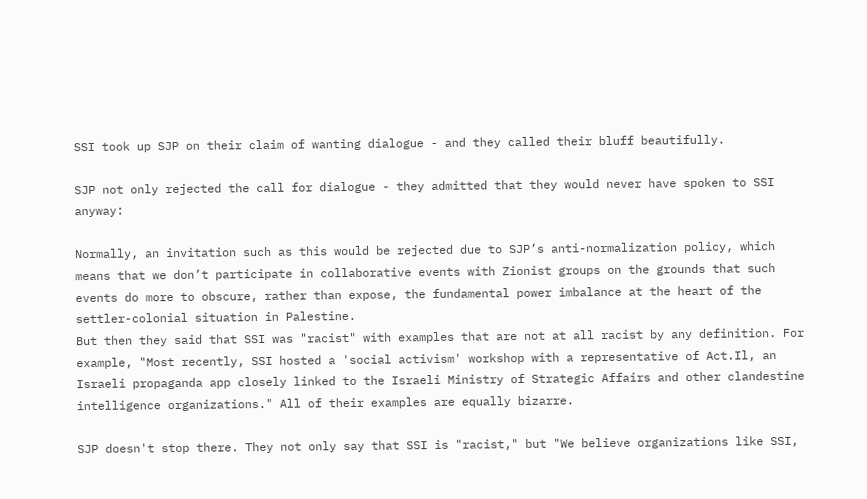SSI took up SJP on their claim of wanting dialogue - and they called their bluff beautifully.

SJP not only rejected the call for dialogue - they admitted that they would never have spoken to SSI anyway:

Normally, an invitation such as this would be rejected due to SJP’s anti-normalization policy, which means that we don’t participate in collaborative events with Zionist groups on the grounds that such events do more to obscure, rather than expose, the fundamental power imbalance at the heart of the settler-colonial situation in Palestine.
But then they said that SSI was "racist" with examples that are not at all racist by any definition. For example, "Most recently, SSI hosted a 'social activism' workshop with a representative of Act.Il, an Israeli propaganda app closely linked to the Israeli Ministry of Strategic Affairs and other clandestine intelligence organizations." All of their examples are equally bizarre.

SJP doesn't stop there. They not only say that SSI is "racist," but "We believe organizations like SSI,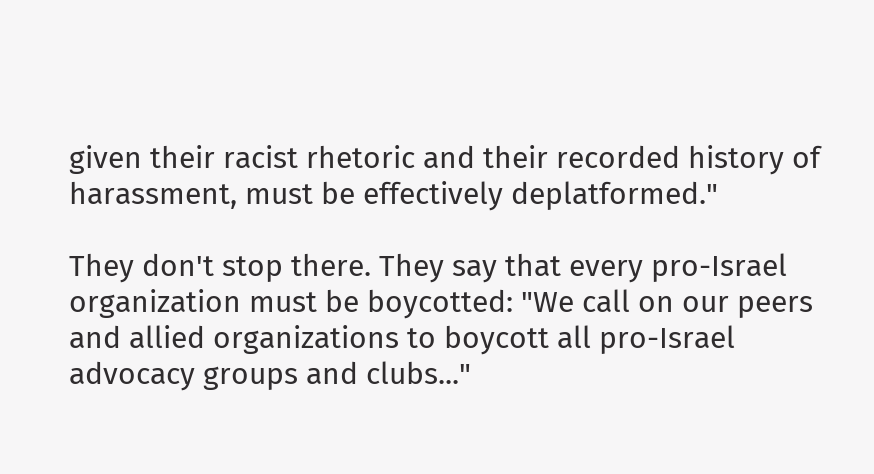given their racist rhetoric and their recorded history of harassment, must be effectively deplatformed."

They don't stop there. They say that every pro-Israel organization must be boycotted: "We call on our peers and allied organizations to boycott all pro-Israel advocacy groups and clubs..."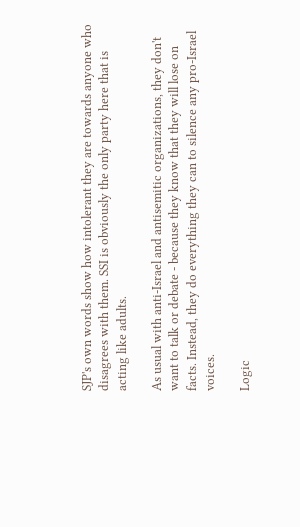SJP's own words show how intolerant they are towards anyone who disagrees with them. SSI is obviously the only party here that is acting like adults.

As usual with anti-Israel and antisemitic organizations, they don't want to talk or debate - because they know that they will lose on facts. Instead, they do everything they can to silence any pro-Israel voices.

Logic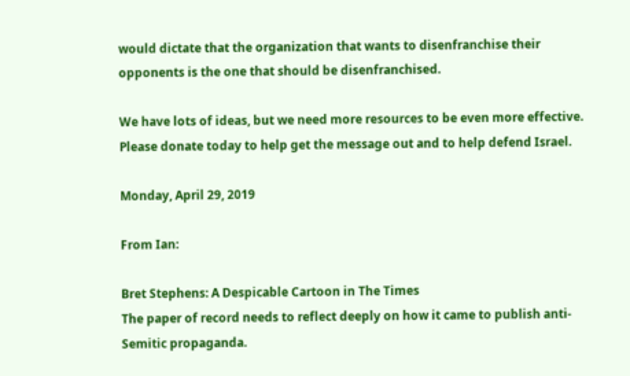would dictate that the organization that wants to disenfranchise their opponents is the one that should be disenfranchised.

We have lots of ideas, but we need more resources to be even more effective. Please donate today to help get the message out and to help defend Israel.

Monday, April 29, 2019

From Ian:

Bret Stephens: A Despicable Cartoon in The Times
The paper of record needs to reflect deeply on how it came to publish anti-Semitic propaganda.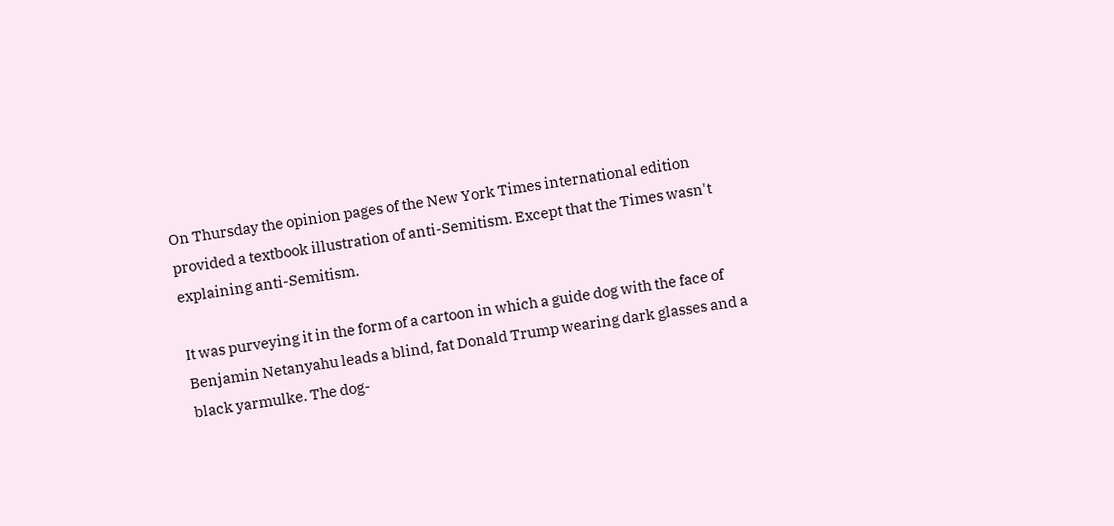On Thursday the opinion pages of the New York Times international edition provided a textbook illustration of anti-Semitism. Except that the Times wasn't explaining anti-Semitism.

It was purveying it in the form of a cartoon in which a guide dog with the face of Benjamin Netanyahu leads a blind, fat Donald Trump wearing dark glasses and a black yarmulke. The dog-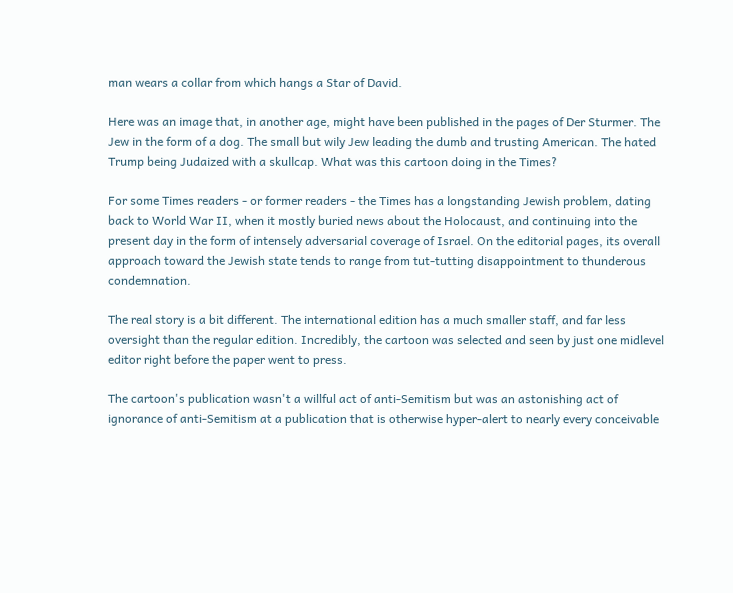man wears a collar from which hangs a Star of David.

Here was an image that, in another age, might have been published in the pages of Der Sturmer. The Jew in the form of a dog. The small but wily Jew leading the dumb and trusting American. The hated Trump being Judaized with a skullcap. What was this cartoon doing in the Times?

For some Times readers - or former readers - the Times has a longstanding Jewish problem, dating back to World War II, when it mostly buried news about the Holocaust, and continuing into the present day in the form of intensely adversarial coverage of Israel. On the editorial pages, its overall approach toward the Jewish state tends to range from tut-tutting disappointment to thunderous condemnation.

The real story is a bit different. The international edition has a much smaller staff, and far less oversight than the regular edition. Incredibly, the cartoon was selected and seen by just one midlevel editor right before the paper went to press.

The cartoon's publication wasn't a willful act of anti-Semitism but was an astonishing act of ignorance of anti-Semitism at a publication that is otherwise hyper-alert to nearly every conceivable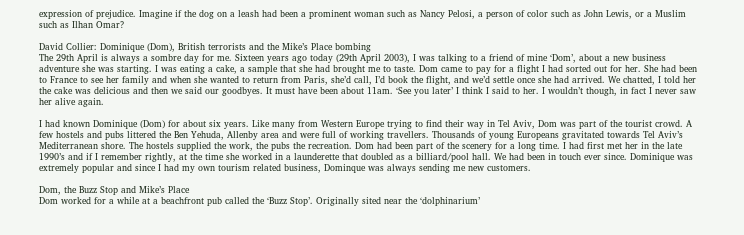expression of prejudice. Imagine if the dog on a leash had been a prominent woman such as Nancy Pelosi, a person of color such as John Lewis, or a Muslim such as Ilhan Omar?

David Collier: Dominique (Dom), British terrorists and the Mike’s Place bombing
The 29th April is always a sombre day for me. Sixteen years ago today (29th April 2003), I was talking to a friend of mine ‘Dom’, about a new business adventure she was starting. I was eating a cake, a sample that she had brought me to taste. Dom came to pay for a flight I had sorted out for her. She had been to France to see her family and when she wanted to return from Paris, she’d call, I’d book the flight, and we’d settle once she had arrived. We chatted, I told her the cake was delicious and then we said our goodbyes. It must have been about 11am. ‘See you later’ I think I said to her. I wouldn’t though, in fact I never saw her alive again.

I had known Dominique (Dom) for about six years. Like many from Western Europe trying to find their way in Tel Aviv, Dom was part of the tourist crowd. A few hostels and pubs littered the Ben Yehuda, Allenby area and were full of working travellers. Thousands of young Europeans gravitated towards Tel Aviv’s Mediterranean shore. The hostels supplied the work, the pubs the recreation. Dom had been part of the scenery for a long time. I had first met her in the late 1990’s and if I remember rightly, at the time she worked in a launderette that doubled as a billiard/pool hall. We had been in touch ever since. Dominique was extremely popular and since I had my own tourism related business, Dominque was always sending me new customers.

Dom, the Buzz Stop and Mike’s Place
Dom worked for a while at a beachfront pub called the ‘Buzz Stop’. Originally sited near the ‘dolphinarium’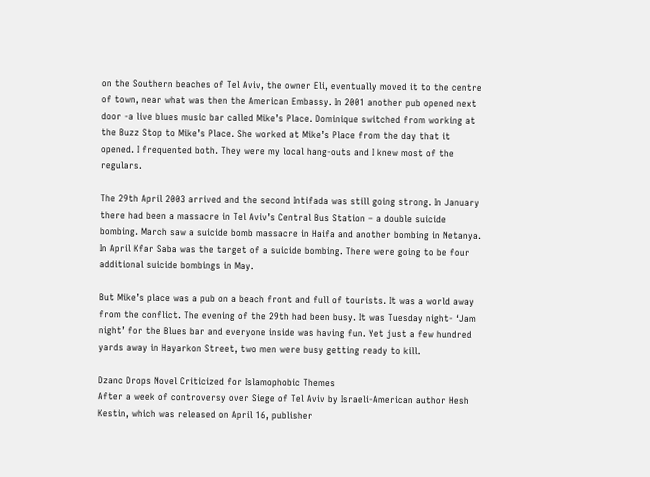on the Southern beaches of Tel Aviv, the owner Eli, eventually moved it to the centre of town, near what was then the American Embassy. In 2001 another pub opened next door -a live blues music bar called Mike’s Place. Dominique switched from working at the Buzz Stop to Mike’s Place. She worked at Mike’s Place from the day that it opened. I frequented both. They were my local hang-outs and I knew most of the regulars.

The 29th April 2003 arrived and the second Intifada was still going strong. In January there had been a massacre in Tel Aviv’s Central Bus Station – a double suicide bombing. March saw a suicide bomb massacre in Haifa and another bombing in Netanya. In April Kfar Saba was the target of a suicide bombing. There were going to be four additional suicide bombings in May.

But Mike’s place was a pub on a beach front and full of tourists. It was a world away from the conflict. The evening of the 29th had been busy. It was Tuesday night- ‘Jam night’ for the Blues bar and everyone inside was having fun. Yet just a few hundred yards away in Hayarkon Street, two men were busy getting ready to kill.

Dzanc Drops Novel Criticized for Islamophobic Themes
After a week of controversy over Siege of Tel Aviv by Israeli-American author Hesh Kestin, which was released on April 16, publisher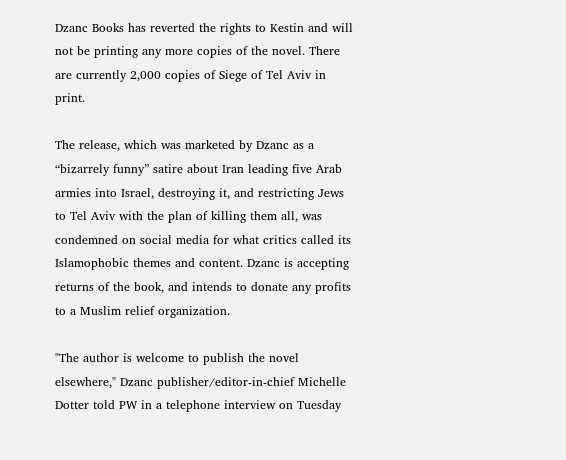Dzanc Books has reverted the rights to Kestin and will not be printing any more copies of the novel. There are currently 2,000 copies of Siege of Tel Aviv in print.

The release, which was marketed by Dzanc as a “bizarrely funny” satire about Iran leading five Arab armies into Israel, destroying it, and restricting Jews to Tel Aviv with the plan of killing them all, was condemned on social media for what critics called its Islamophobic themes and content. Dzanc is accepting returns of the book, and intends to donate any profits to a Muslim relief organization.

"The author is welcome to publish the novel elsewhere," Dzanc publisher/editor-in-chief Michelle Dotter told PW in a telephone interview on Tuesday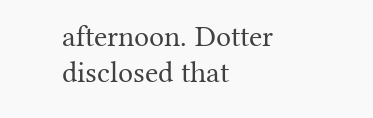afternoon. Dotter disclosed that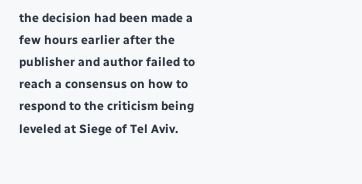the decision had been made a few hours earlier after the publisher and author failed to reach a consensus on how to respond to the criticism being leveled at Siege of Tel Aviv.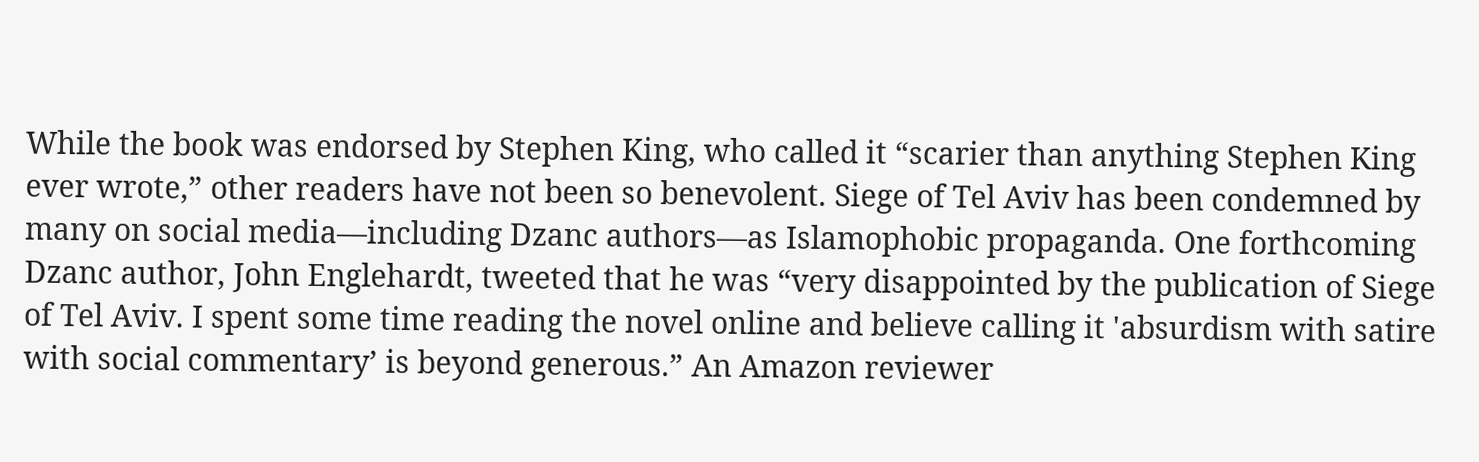While the book was endorsed by Stephen King, who called it “scarier than anything Stephen King ever wrote,” other readers have not been so benevolent. Siege of Tel Aviv has been condemned by many on social media—including Dzanc authors—as Islamophobic propaganda. One forthcoming Dzanc author, John Englehardt, tweeted that he was “very disappointed by the publication of Siege of Tel Aviv. I spent some time reading the novel online and believe calling it 'absurdism with satire with social commentary’ is beyond generous.” An Amazon reviewer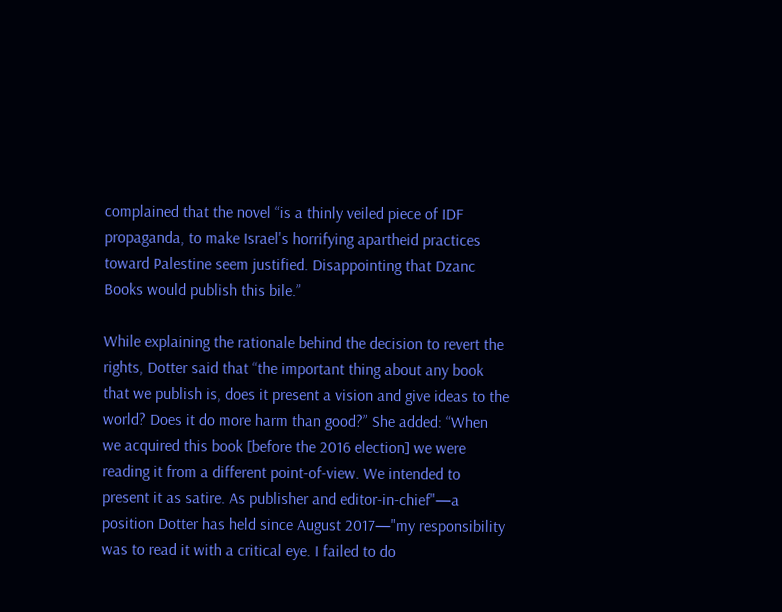complained that the novel “is a thinly veiled piece of IDF propaganda, to make Israel's horrifying apartheid practices toward Palestine seem justified. Disappointing that Dzanc Books would publish this bile.”

While explaining the rationale behind the decision to revert the rights, Dotter said that “the important thing about any book that we publish is, does it present a vision and give ideas to the world? Does it do more harm than good?” She added: “When we acquired this book [before the 2016 election] we were reading it from a different point-of-view. We intended to present it as satire. As publisher and editor-in-chief"—a position Dotter has held since August 2017—"my responsibility was to read it with a critical eye. I failed to do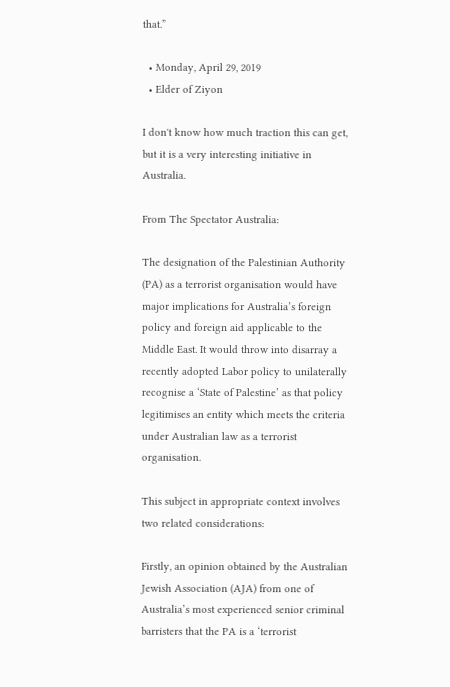that.”

  • Monday, April 29, 2019
  • Elder of Ziyon

I don't know how much traction this can get, but it is a very interesting initiative in Australia.

From The Spectator Australia:

The designation of the Palestinian Authority (PA) as a terrorist organisation would have major implications for Australia’s foreign policy and foreign aid applicable to the Middle East. It would throw into disarray a recently adopted Labor policy to unilaterally recognise a ‘State of Palestine’ as that policy legitimises an entity which meets the criteria under Australian law as a terrorist organisation.

This subject in appropriate context involves two related considerations:

Firstly, an opinion obtained by the Australian Jewish Association (AJA) from one of Australia’s most experienced senior criminal barristers that the PA is a ‘terrorist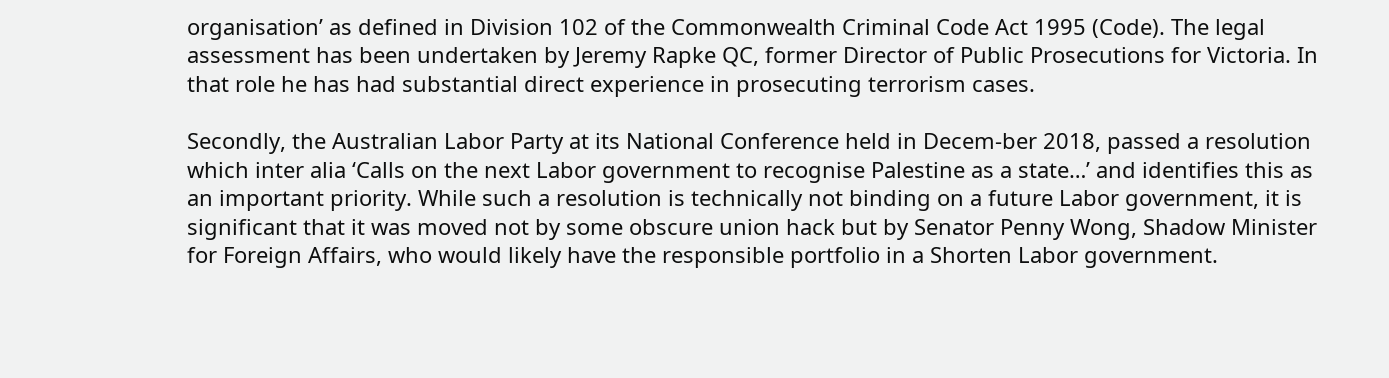organisation’ as defined in Division 102 of the Commonwealth Criminal Code Act 1995 (Code). The legal assessment has been undertaken by Jeremy Rapke QC, former Director of Public Prosecutions for Victoria. In that role he has had substantial direct experience in prosecuting terrorism cases.

Secondly, the Australian Labor Party at its National Conference held in Decem-ber 2018, passed a resolution which inter alia ‘Calls on the next Labor government to recognise Palestine as a state…’ and identifies this as an important priority. While such a resolution is technically not binding on a future Labor government, it is significant that it was moved not by some obscure union hack but by Senator Penny Wong, Shadow Minister for Foreign Affairs, who would likely have the responsible portfolio in a Shorten Labor government.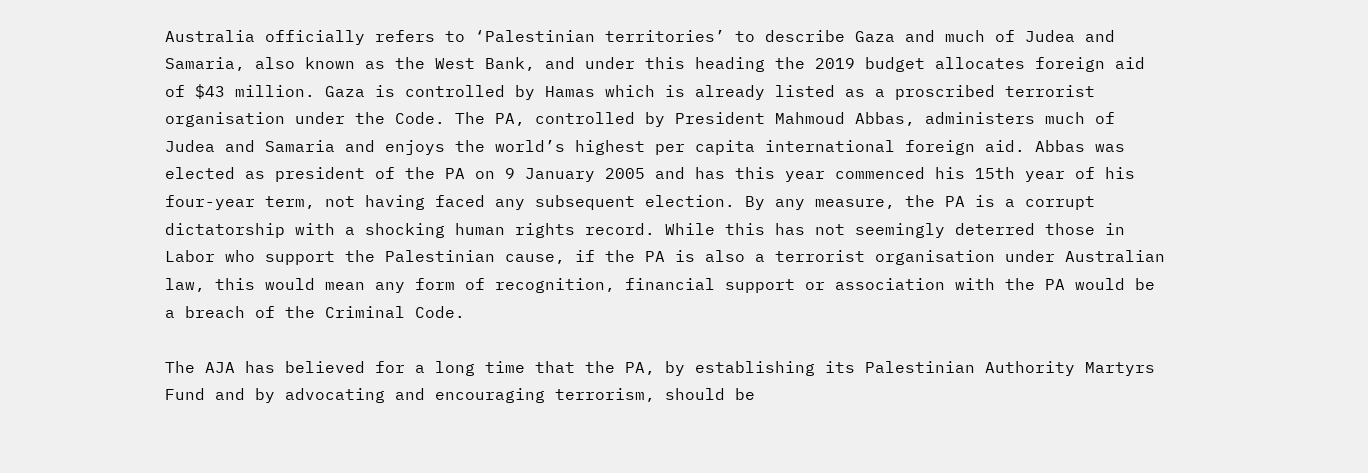Australia officially refers to ‘Palestinian territories’ to describe Gaza and much of Judea and Samaria, also known as the West Bank, and under this heading the 2019 budget allocates foreign aid of $43 million. Gaza is controlled by Hamas which is already listed as a proscribed terrorist organisation under the Code. The PA, controlled by President Mahmoud Abbas, administers much of Judea and Samaria and enjoys the world’s highest per capita international foreign aid. Abbas was elected as president of the PA on 9 January 2005 and has this year commenced his 15th year of his four-year term, not having faced any subsequent election. By any measure, the PA is a corrupt dictatorship with a shocking human rights record. While this has not seemingly deterred those in Labor who support the Palestinian cause, if the PA is also a terrorist organisation under Australian law, this would mean any form of recognition, financial support or association with the PA would be a breach of the Criminal Code.

The AJA has believed for a long time that the PA, by establishing its Palestinian Authority Martyrs Fund and by advocating and encouraging terrorism, should be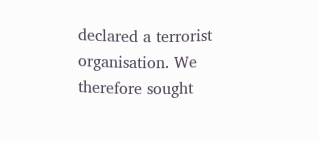declared a terrorist organisation. We therefore sought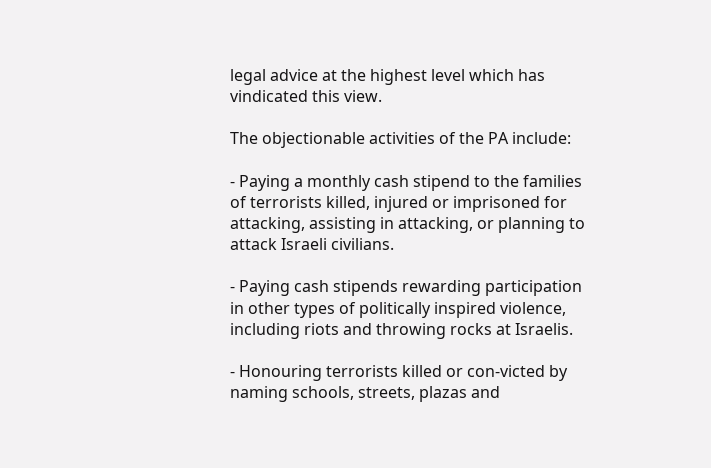legal advice at the highest level which has vindicated this view.

The objectionable activities of the PA include:

- Paying a monthly cash stipend to the families of terrorists killed, injured or imprisoned for attacking, assisting in attacking, or planning to attack Israeli civilians.

- Paying cash stipends rewarding participation in other types of politically inspired violence, including riots and throwing rocks at Israelis.

- Honouring terrorists killed or con-victed by naming schools, streets, plazas and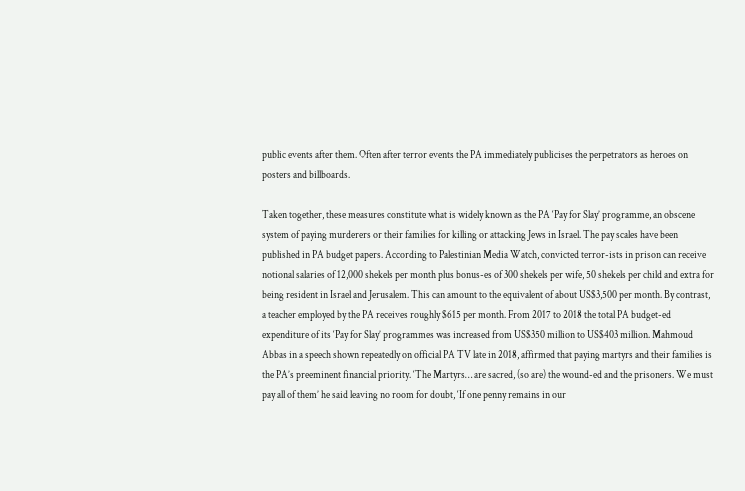public events after them. Often after terror events the PA immediately publicises the perpetrators as heroes on posters and billboards.

Taken together, these measures constitute what is widely known as the PA ‘Pay for Slay’ programme, an obscene system of paying murderers or their families for killing or attacking Jews in Israel. The pay scales have been published in PA budget papers. According to Palestinian Media Watch, convicted terror-ists in prison can receive notional salaries of 12,000 shekels per month plus bonus-es of 300 shekels per wife, 50 shekels per child and extra for being resident in Israel and Jerusalem. This can amount to the equivalent of about US$3,500 per month. By contrast, a teacher employed by the PA receives roughly $615 per month. From 2017 to 2018 the total PA budget-ed expenditure of its ‘Pay for Slay’ programmes was increased from US$350 million to US$403 million. Mahmoud Abbas in a speech shown repeatedly on official PA TV late in 2018, affirmed that paying martyrs and their families is the PA’s preeminent financial priority. ‘The Martyrs… are sacred, (so are) the wound-ed and the prisoners. We must pay all of them’ he said leaving no room for doubt, ‘If one penny remains in our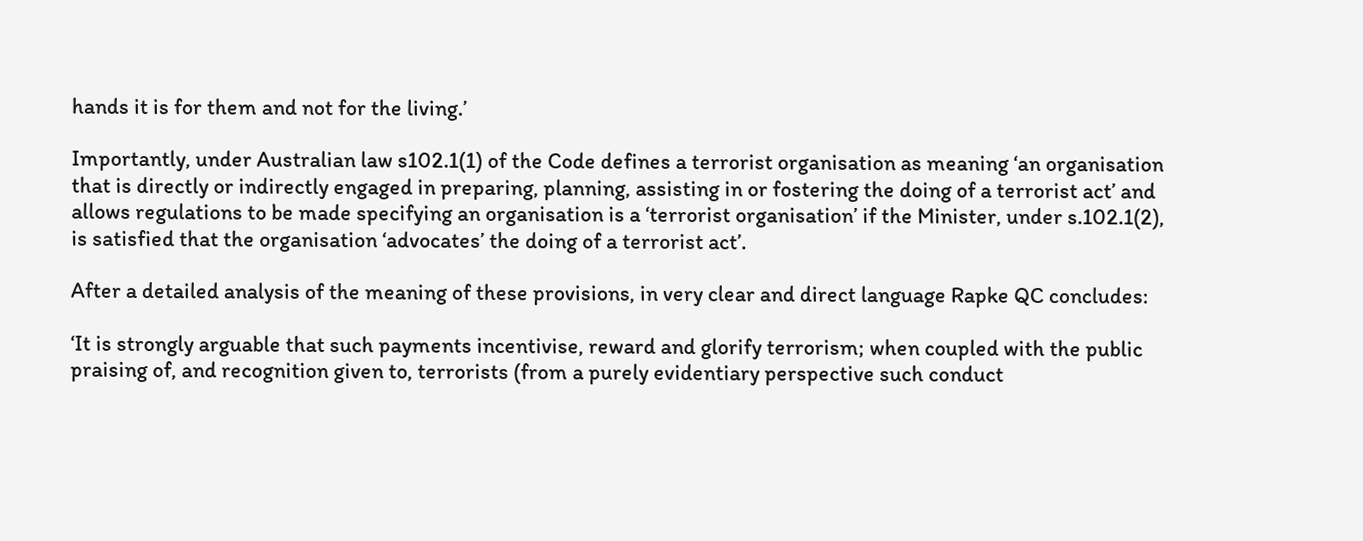hands it is for them and not for the living.’

Importantly, under Australian law s102.1(1) of the Code defines a terrorist organisation as meaning ‘an organisation that is directly or indirectly engaged in preparing, planning, assisting in or fostering the doing of a terrorist act’ and allows regulations to be made specifying an organisation is a ‘terrorist organisation’ if the Minister, under s.102.1(2), is satisfied that the organisation ‘advocates’ the doing of a terrorist act’.

After a detailed analysis of the meaning of these provisions, in very clear and direct language Rapke QC concludes:

‘It is strongly arguable that such payments incentivise, reward and glorify terrorism; when coupled with the public praising of, and recognition given to, terrorists (from a purely evidentiary perspective such conduct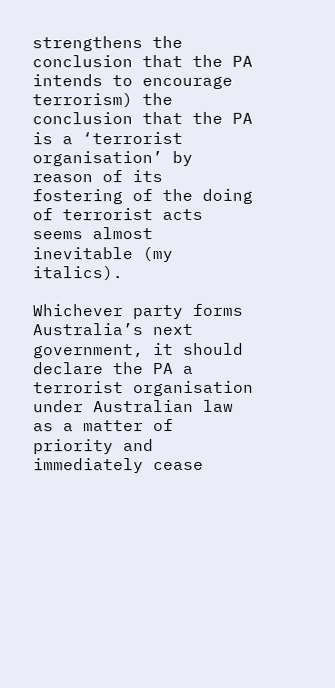strengthens the conclusion that the PA intends to encourage terrorism) the conclusion that the PA is a ‘terrorist organisation’ by reason of its fostering of the doing of terrorist acts seems almost inevitable (my italics).

Whichever party forms Australia’s next government, it should declare the PA a terrorist organisation under Australian law as a matter of priority and immediately cease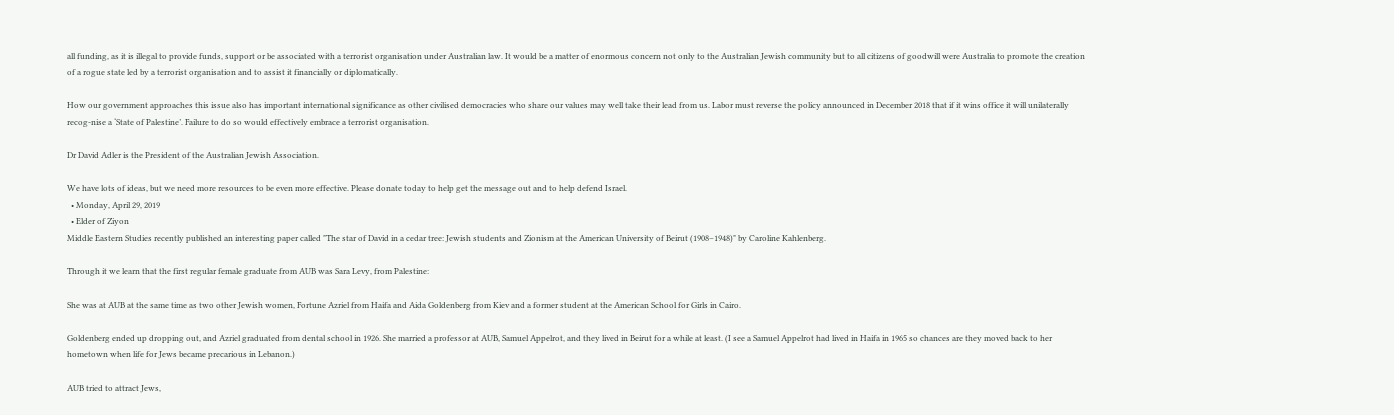all funding, as it is illegal to provide funds, support or be associated with a terrorist organisation under Australian law. It would be a matter of enormous concern not only to the Australian Jewish community but to all citizens of goodwill were Australia to promote the creation of a rogue state led by a terrorist organisation and to assist it financially or diplomatically.

How our government approaches this issue also has important international significance as other civilised democracies who share our values may well take their lead from us. Labor must reverse the policy announced in December 2018 that if it wins office it will unilaterally recog-nise a ‘State of Palestine’. Failure to do so would effectively embrace a terrorist organisation.

Dr David Adler is the President of the Australian Jewish Association.

We have lots of ideas, but we need more resources to be even more effective. Please donate today to help get the message out and to help defend Israel.
  • Monday, April 29, 2019
  • Elder of Ziyon
Middle Eastern Studies recently published an interesting paper called "The star of David in a cedar tree: Jewish students and Zionism at the American University of Beirut (1908–1948)" by Caroline Kahlenberg.

Through it we learn that the first regular female graduate from AUB was Sara Levy, from Palestine:

She was at AUB at the same time as two other Jewish women, Fortune Azriel from Haifa and Aida Goldenberg from Kiev and a former student at the American School for Girls in Cairo.

Goldenberg ended up dropping out, and Azriel graduated from dental school in 1926. She married a professor at AUB, Samuel Appelrot, and they lived in Beirut for a while at least. (I see a Samuel Appelrot had lived in Haifa in 1965 so chances are they moved back to her hometown when life for Jews became precarious in Lebanon.)

AUB tried to attract Jews,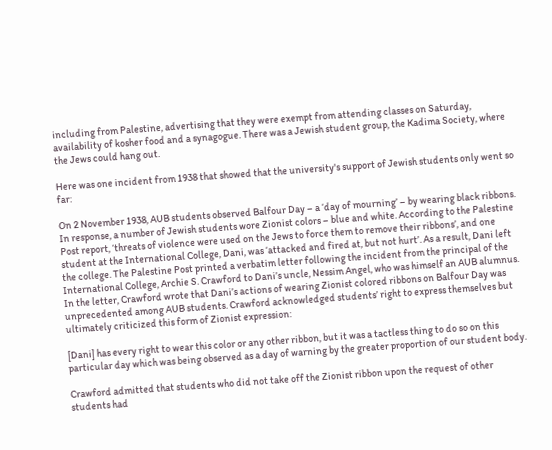including from Palestine, advertising that they were exempt from attending classes on Saturday, availability of kosher food and a synagogue. There was a Jewish student group, the Kadima Society, where the Jews could hang out.

Here was one incident from 1938 that showed that the university's support of Jewish students only went so far:

On 2 November 1938, AUB students observed Balfour Day – a ‘day of mourning’ – by wearing black ribbons. In response, a number of Jewish students wore Zionist colors – blue and white. According to the Palestine Post report, ‘threats of violence were used on the Jews to force them to remove their ribbons’, and one student at the International College, Dani, was ‘attacked and fired at, but not hurt’. As a result, Dani left the college. The Palestine Post printed a verbatim letter following the incident from the principal of the International College, Archie S. Crawford to Dani’s uncle, Nessim Angel, who was himself an AUB alumnus. In the letter, Crawford wrote that Dani’s actions of wearing Zionist colored ribbons on Balfour Day was unprecedented among AUB students. Crawford acknowledged students’ right to express themselves but ultimately criticized this form of Zionist expression:

[Dani] has every right to wear this color or any other ribbon, but it was a tactless thing to do so on this particular day which was being observed as a day of warning by the greater proportion of our student body.

Crawford admitted that students who did not take off the Zionist ribbon upon the request of other students had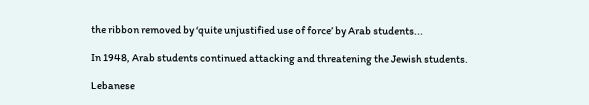the ribbon removed by ‘quite unjustified use of force’ by Arab students...

In 1948, Arab students continued attacking and threatening the Jewish students.

Lebanese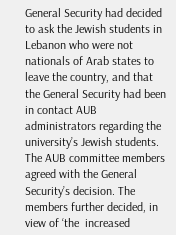General Security had decided to ask the Jewish students in Lebanon who were not nationals of Arab states to leave the country, and that the General Security had been in contact AUB administrators regarding the university’s Jewish students. The AUB committee members agreed with the General Security’s decision. The members further decided, in view of ‘the  increased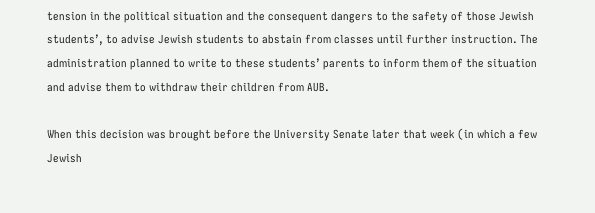tension in the political situation and the consequent dangers to the safety of those Jewish students’, to advise Jewish students to abstain from classes until further instruction. The administration planned to write to these students’ parents to inform them of the situation and advise them to withdraw their children from AUB.

When this decision was brought before the University Senate later that week (in which a few Jewish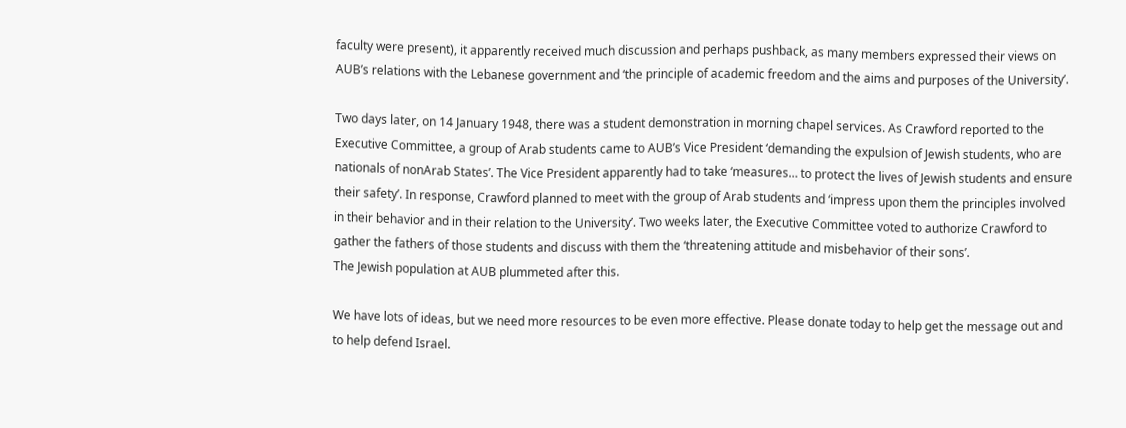faculty were present), it apparently received much discussion and perhaps pushback, as many members expressed their views on AUB’s relations with the Lebanese government and ‘the principle of academic freedom and the aims and purposes of the University’.

Two days later, on 14 January 1948, there was a student demonstration in morning chapel services. As Crawford reported to the Executive Committee, a group of Arab students came to AUB’s Vice President ‘demanding the expulsion of Jewish students, who are nationals of nonArab States’. The Vice President apparently had to take ‘measures… to protect the lives of Jewish students and ensure their safety’. In response, Crawford planned to meet with the group of Arab students and ‘impress upon them the principles involved in their behavior and in their relation to the University’. Two weeks later, the Executive Committee voted to authorize Crawford to gather the fathers of those students and discuss with them the ‘threatening attitude and misbehavior of their sons’.
The Jewish population at AUB plummeted after this.

We have lots of ideas, but we need more resources to be even more effective. Please donate today to help get the message out and to help defend Israel.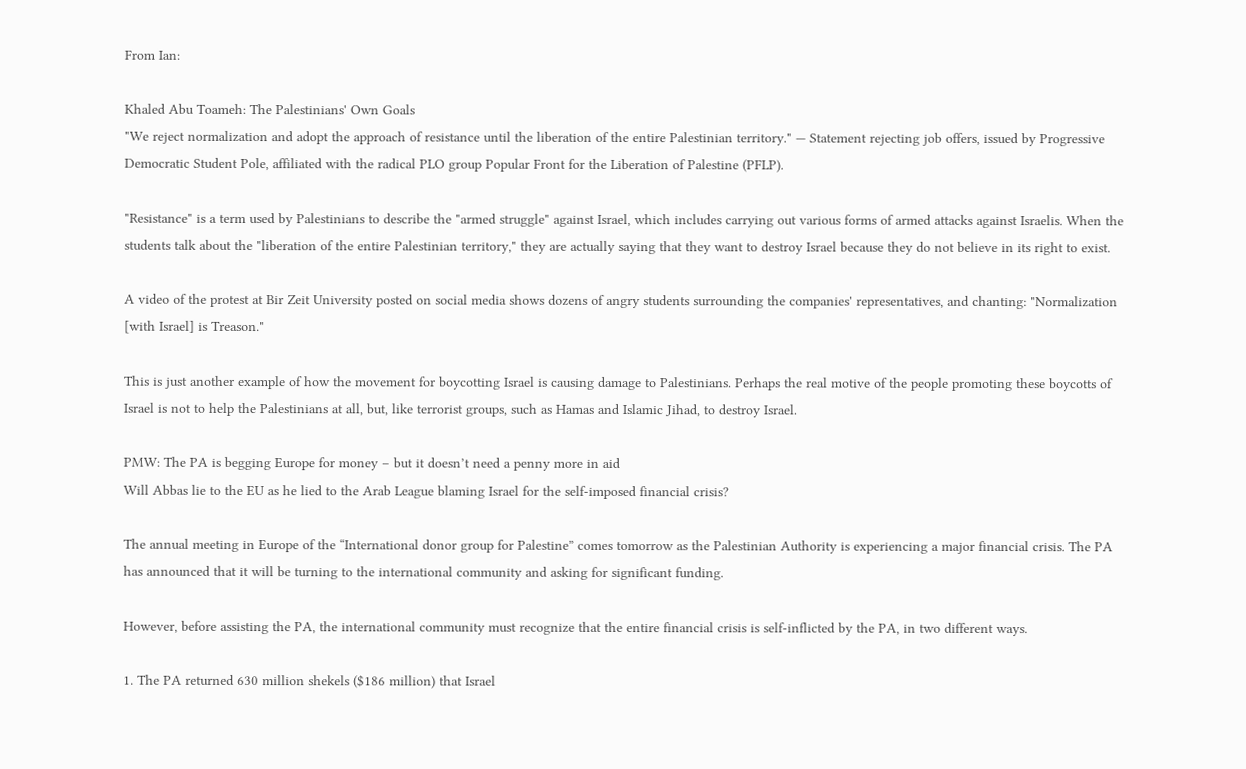From Ian:

Khaled Abu Toameh: The Palestinians' Own Goals
"We reject normalization and adopt the approach of resistance until the liberation of the entire Palestinian territory." — Statement rejecting job offers, issued by Progressive Democratic Student Pole, affiliated with the radical PLO group Popular Front for the Liberation of Palestine (PFLP).

"Resistance" is a term used by Palestinians to describe the "armed struggle" against Israel, which includes carrying out various forms of armed attacks against Israelis. When the students talk about the "liberation of the entire Palestinian territory," they are actually saying that they want to destroy Israel because they do not believe in its right to exist.

A video of the protest at Bir Zeit University posted on social media shows dozens of angry students surrounding the companies' representatives, and chanting: "Normalization [with Israel] is Treason."

This is just another example of how the movement for boycotting Israel is causing damage to Palestinians. Perhaps the real motive of the people promoting these boycotts of Israel is not to help the Palestinians at all, but, like terrorist groups, such as Hamas and Islamic Jihad, to destroy Israel.

PMW: The PA is begging Europe for money – but it doesn’t need a penny more in aid
Will Abbas lie to the EU as he lied to the Arab League blaming Israel for the self-imposed financial crisis?

The annual meeting in Europe of the “International donor group for Palestine” comes tomorrow as the Palestinian Authority is experiencing a major financial crisis. The PA has announced that it will be turning to the international community and asking for significant funding.

However, before assisting the PA, the international community must recognize that the entire financial crisis is self-inflicted by the PA, in two different ways.

1. The PA returned 630 million shekels ($186 million) that Israel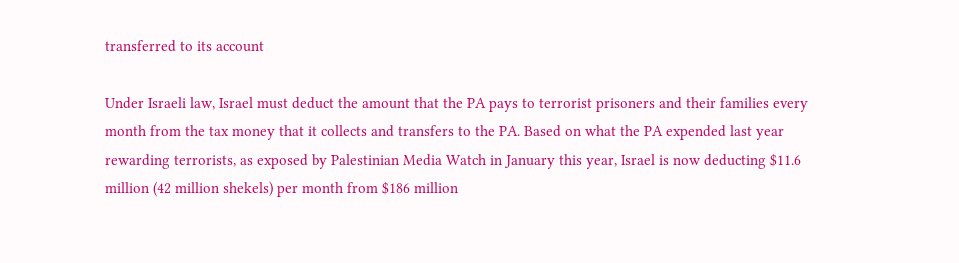transferred to its account

Under Israeli law, Israel must deduct the amount that the PA pays to terrorist prisoners and their families every month from the tax money that it collects and transfers to the PA. Based on what the PA expended last year rewarding terrorists, as exposed by Palestinian Media Watch in January this year, Israel is now deducting $11.6 million (42 million shekels) per month from $186 million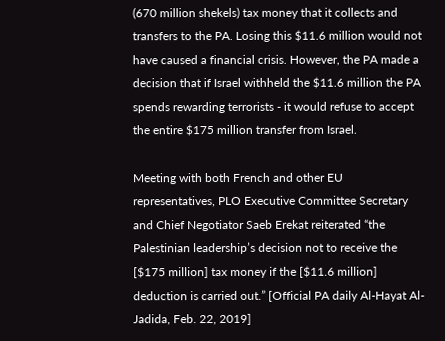(670 million shekels) tax money that it collects and transfers to the PA. Losing this $11.6 million would not have caused a financial crisis. However, the PA made a decision that if Israel withheld the $11.6 million the PA spends rewarding terrorists - it would refuse to accept the entire $175 million transfer from Israel.

Meeting with both French and other EU representatives, PLO Executive Committee Secretary and Chief Negotiator Saeb Erekat reiterated “the Palestinian leadership’s decision not to receive the [$175 million] tax money if the [$11.6 million] deduction is carried out.” [Official PA daily Al-Hayat Al-Jadida, Feb. 22, 2019]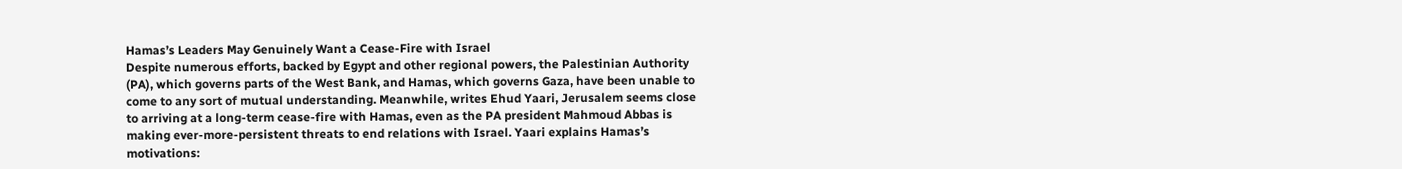Hamas’s Leaders May Genuinely Want a Cease-Fire with Israel
Despite numerous efforts, backed by Egypt and other regional powers, the Palestinian Authority (PA), which governs parts of the West Bank, and Hamas, which governs Gaza, have been unable to come to any sort of mutual understanding. Meanwhile, writes Ehud Yaari, Jerusalem seems close to arriving at a long-term cease-fire with Hamas, even as the PA president Mahmoud Abbas is making ever-more-persistent threats to end relations with Israel. Yaari explains Hamas’s motivations: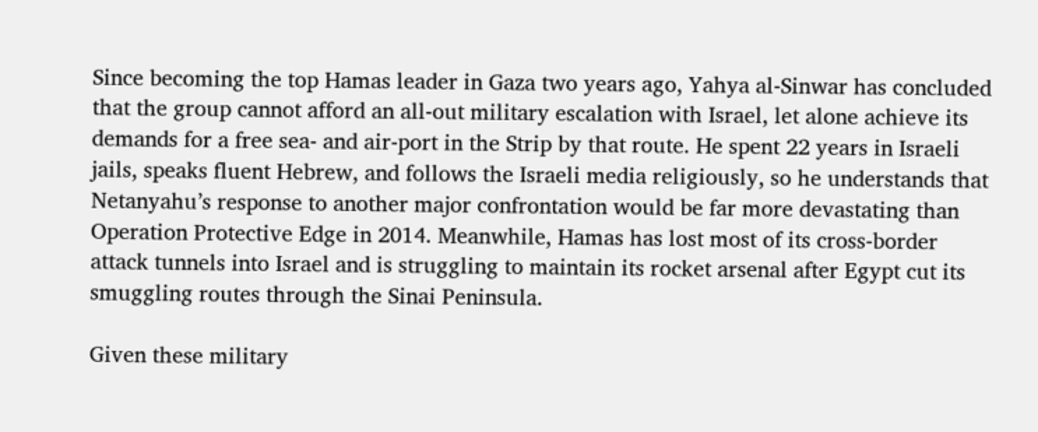Since becoming the top Hamas leader in Gaza two years ago, Yahya al-Sinwar has concluded that the group cannot afford an all-out military escalation with Israel, let alone achieve its demands for a free sea- and air-port in the Strip by that route. He spent 22 years in Israeli jails, speaks fluent Hebrew, and follows the Israeli media religiously, so he understands that Netanyahu’s response to another major confrontation would be far more devastating than Operation Protective Edge in 2014. Meanwhile, Hamas has lost most of its cross-border attack tunnels into Israel and is struggling to maintain its rocket arsenal after Egypt cut its smuggling routes through the Sinai Peninsula.

Given these military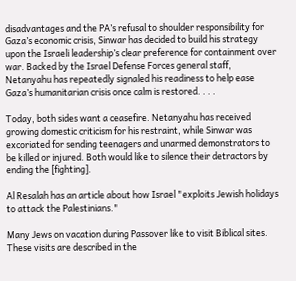disadvantages and the PA’s refusal to shoulder responsibility for Gaza’s economic crisis, Sinwar has decided to build his strategy upon the Israeli leadership’s clear preference for containment over war. Backed by the Israel Defense Forces general staff, Netanyahu has repeatedly signaled his readiness to help ease Gaza’s humanitarian crisis once calm is restored. . . .

Today, both sides want a ceasefire. Netanyahu has received growing domestic criticism for his restraint, while Sinwar was excoriated for sending teenagers and unarmed demonstrators to be killed or injured. Both would like to silence their detractors by ending the [fighting].

Al Resalah has an article about how Israel "exploits Jewish holidays to attack the Palestinians."

Many Jews on vacation during Passover like to visit Biblical sites. These visits are described in the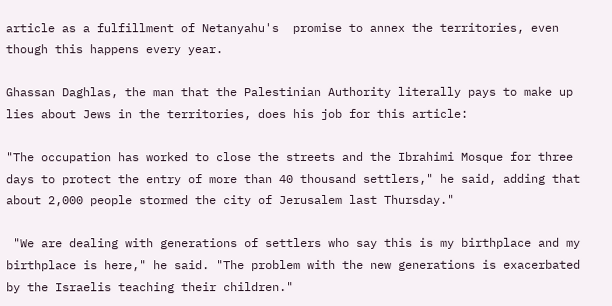article as a fulfillment of Netanyahu's  promise to annex the territories, even though this happens every year.

Ghassan Daghlas, the man that the Palestinian Authority literally pays to make up lies about Jews in the territories, does his job for this article:

"The occupation has worked to close the streets and the Ibrahimi Mosque for three days to protect the entry of more than 40 thousand settlers," he said, adding that about 2,000 people stormed the city of Jerusalem last Thursday."

 "We are dealing with generations of settlers who say this is my birthplace and my birthplace is here," he said. "The problem with the new generations is exacerbated by the Israelis teaching their children."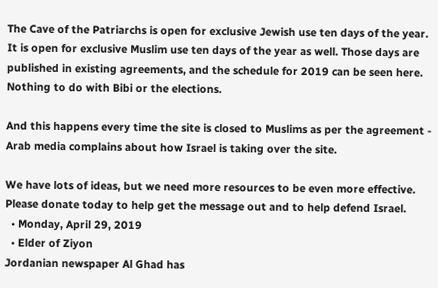The Cave of the Patriarchs is open for exclusive Jewish use ten days of the year. It is open for exclusive Muslim use ten days of the year as well. Those days are published in existing agreements, and the schedule for 2019 can be seen here. Nothing to do with Bibi or the elections.

And this happens every time the site is closed to Muslims as per the agreement - Arab media complains about how Israel is taking over the site.

We have lots of ideas, but we need more resources to be even more effective. Please donate today to help get the message out and to help defend Israel.
  • Monday, April 29, 2019
  • Elder of Ziyon
Jordanian newspaper Al Ghad has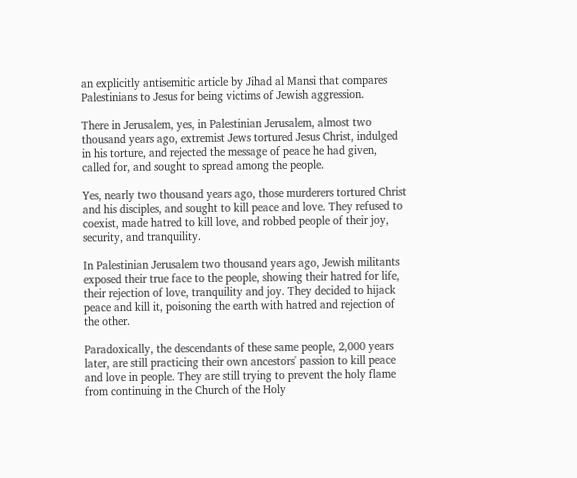an explicitly antisemitic article by Jihad al Mansi that compares Palestinians to Jesus for being victims of Jewish aggression.

There in Jerusalem, yes, in Palestinian Jerusalem, almost two thousand years ago, extremist Jews tortured Jesus Christ, indulged in his torture, and rejected the message of peace he had given, called for, and sought to spread among the people.

Yes, nearly two thousand years ago, those murderers tortured Christ and his disciples, and sought to kill peace and love. They refused to coexist, made hatred to kill love, and robbed people of their joy, security, and tranquility.

In Palestinian Jerusalem two thousand years ago, Jewish militants exposed their true face to the people, showing their hatred for life, their rejection of love, tranquility and joy. They decided to hijack peace and kill it, poisoning the earth with hatred and rejection of the other.

Paradoxically, the descendants of these same people, 2,000 years later, are still practicing their own ancestors' passion to kill peace and love in people. They are still trying to prevent the holy flame from continuing in the Church of the Holy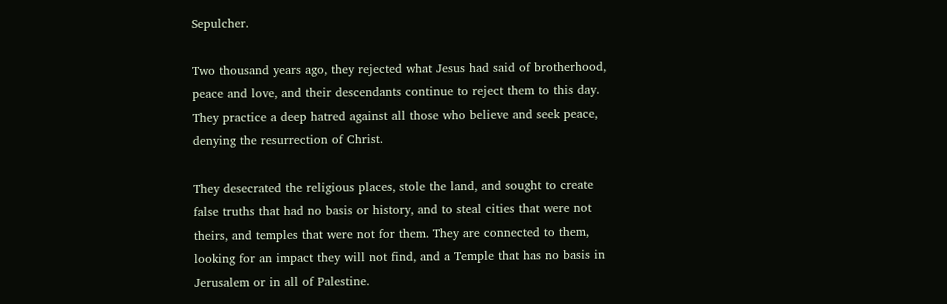Sepulcher.

Two thousand years ago, they rejected what Jesus had said of brotherhood, peace and love, and their descendants continue to reject them to this day. They practice a deep hatred against all those who believe and seek peace, denying the resurrection of Christ.

They desecrated the religious places, stole the land, and sought to create false truths that had no basis or history, and to steal cities that were not theirs, and temples that were not for them. They are connected to them, looking for an impact they will not find, and a Temple that has no basis in Jerusalem or in all of Palestine.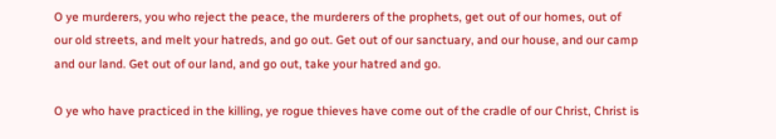O ye murderers, you who reject the peace, the murderers of the prophets, get out of our homes, out of our old streets, and melt your hatreds, and go out. Get out of our sanctuary, and our house, and our camp and our land. Get out of our land, and go out, take your hatred and go.

O ye who have practiced in the killing, ye rogue thieves have come out of the cradle of our Christ, Christ is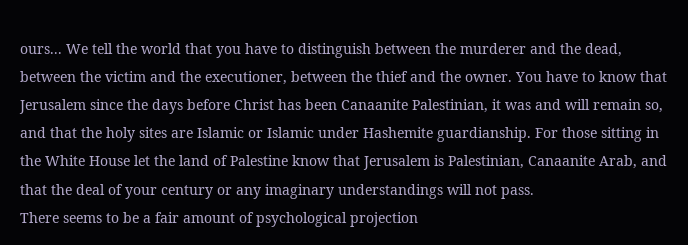ours... We tell the world that you have to distinguish between the murderer and the dead, between the victim and the executioner, between the thief and the owner. You have to know that Jerusalem since the days before Christ has been Canaanite Palestinian, it was and will remain so, and that the holy sites are Islamic or Islamic under Hashemite guardianship. For those sitting in the White House let the land of Palestine know that Jerusalem is Palestinian, Canaanite Arab, and that the deal of your century or any imaginary understandings will not pass.
There seems to be a fair amount of psychological projection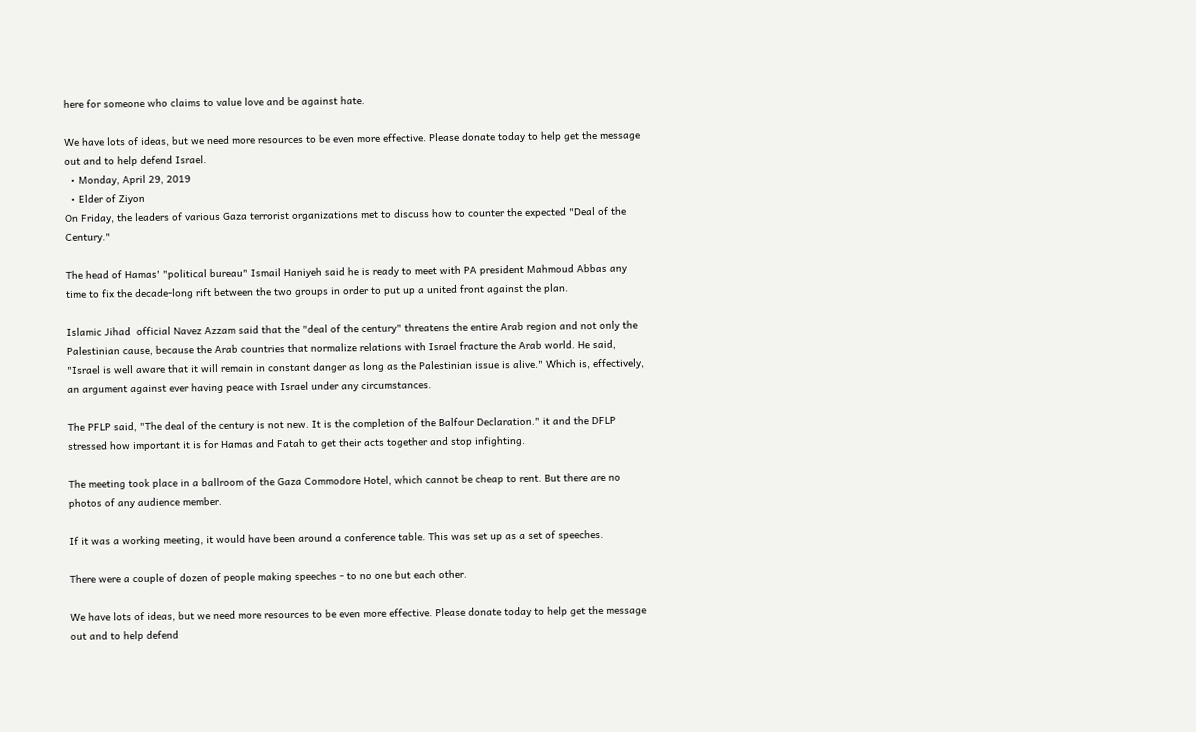here for someone who claims to value love and be against hate.

We have lots of ideas, but we need more resources to be even more effective. Please donate today to help get the message out and to help defend Israel.
  • Monday, April 29, 2019
  • Elder of Ziyon
On Friday, the leaders of various Gaza terrorist organizations met to discuss how to counter the expected "Deal of the Century."

The head of Hamas' "political bureau" Ismail Haniyeh said he is ready to meet with PA president Mahmoud Abbas any time to fix the decade-long rift between the two groups in order to put up a united front against the plan.

Islamic Jihad  official Navez Azzam said that the "deal of the century" threatens the entire Arab region and not only the Palestinian cause, because the Arab countries that normalize relations with Israel fracture the Arab world. He said, "Israel is well aware that it will remain in constant danger as long as the Palestinian issue is alive." Which is, effectively, an argument against ever having peace with Israel under any circumstances.

The PFLP said, "The deal of the century is not new. It is the completion of the Balfour Declaration." it and the DFLP stressed how important it is for Hamas and Fatah to get their acts together and stop infighting.

The meeting took place in a ballroom of the Gaza Commodore Hotel, which cannot be cheap to rent. But there are no photos of any audience member.

If it was a working meeting, it would have been around a conference table. This was set up as a set of speeches.

There were a couple of dozen of people making speeches - to no one but each other.

We have lots of ideas, but we need more resources to be even more effective. Please donate today to help get the message out and to help defend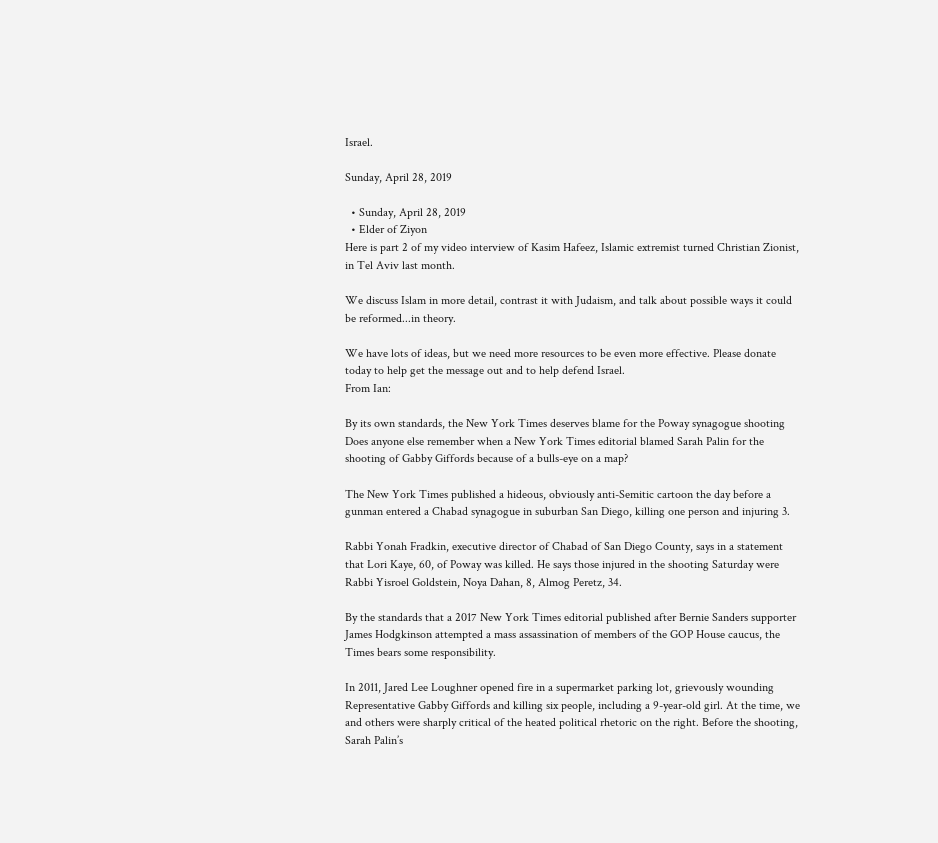Israel.

Sunday, April 28, 2019

  • Sunday, April 28, 2019
  • Elder of Ziyon
Here is part 2 of my video interview of Kasim Hafeez, Islamic extremist turned Christian Zionist, in Tel Aviv last month.

We discuss Islam in more detail, contrast it with Judaism, and talk about possible ways it could be reformed...in theory.

We have lots of ideas, but we need more resources to be even more effective. Please donate today to help get the message out and to help defend Israel.
From Ian:

By its own standards, the New York Times deserves blame for the Poway synagogue shooting
Does anyone else remember when a New York Times editorial blamed Sarah Palin for the shooting of Gabby Giffords because of a bulls-eye on a map?

The New York Times published a hideous, obviously anti-Semitic cartoon the day before a gunman entered a Chabad synagogue in suburban San Diego, killing one person and injuring 3.

Rabbi Yonah Fradkin, executive director of Chabad of San Diego County, says in a statement that Lori Kaye, 60, of Poway was killed. He says those injured in the shooting Saturday were Rabbi Yisroel Goldstein, Noya Dahan, 8, Almog Peretz, 34.

By the standards that a 2017 New York Times editorial published after Bernie Sanders supporter James Hodgkinson attempted a mass assassination of members of the GOP House caucus, the Times bears some responsibility.

In 2011, Jared Lee Loughner opened fire in a supermarket parking lot, grievously wounding Representative Gabby Giffords and killing six people, including a 9-year-old girl. At the time, we and others were sharply critical of the heated political rhetoric on the right. Before the shooting, Sarah Palin’s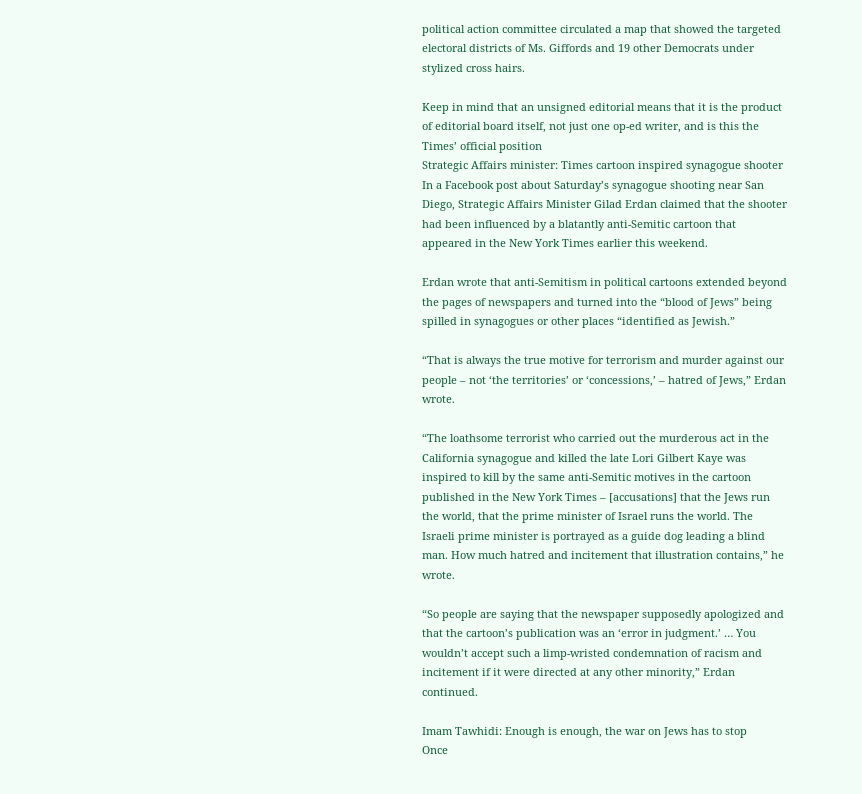political action committee circulated a map that showed the targeted electoral districts of Ms. Giffords and 19 other Democrats under stylized cross hairs.

Keep in mind that an unsigned editorial means that it is the product of editorial board itself, not just one op-ed writer, and is this the Times’ official position
Strategic Affairs minister: Times cartoon inspired synagogue shooter
In a Facebook post about Saturday’s synagogue shooting near San Diego, Strategic Affairs Minister Gilad Erdan claimed that the shooter had been influenced by a blatantly anti-Semitic cartoon that appeared in the New York Times earlier this weekend.

Erdan wrote that anti-Semitism in political cartoons extended beyond the pages of newspapers and turned into the “blood of Jews” being spilled in synagogues or other places “identified as Jewish.”

“That is always the true motive for terrorism and murder against our people – not ‘the territories’ or ‘concessions,’ – hatred of Jews,” Erdan wrote.

“The loathsome terrorist who carried out the murderous act in the California synagogue and killed the late Lori Gilbert Kaye was inspired to kill by the same anti-Semitic motives in the cartoon published in the New York Times – [accusations] that the Jews run the world, that the prime minister of Israel runs the world. The Israeli prime minister is portrayed as a guide dog leading a blind man. How much hatred and incitement that illustration contains,” he wrote.

“So people are saying that the newspaper supposedly apologized and that the cartoon’s publication was an ‘error in judgment.’ … You wouldn’t accept such a limp-wristed condemnation of racism and incitement if it were directed at any other minority,” Erdan continued.

Imam Tawhidi: Enough is enough, the war on Jews has to stop
Once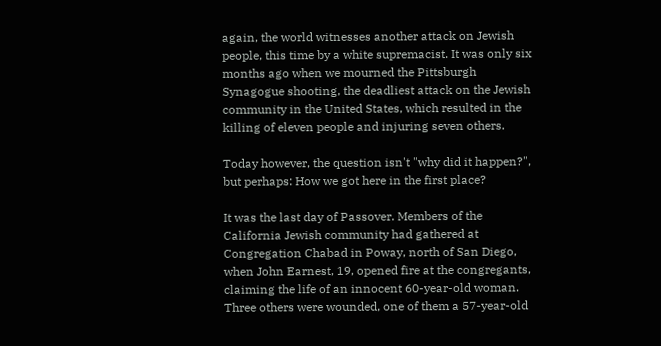again, the world witnesses another attack on Jewish people, this time by a white supremacist. It was only six months ago when we mourned the Pittsburgh Synagogue shooting, the deadliest attack on the Jewish community in the United States, which resulted in the killing of eleven people and injuring seven others.

Today however, the question isn't "why did it happen?", but perhaps: How we got here in the first place?

It was the last day of Passover. Members of the California Jewish community had gathered at Congregation Chabad in Poway, north of San Diego, when John Earnest, 19, opened fire at the congregants, claiming the life of an innocent 60-year-old woman. Three others were wounded, one of them a 57-year-old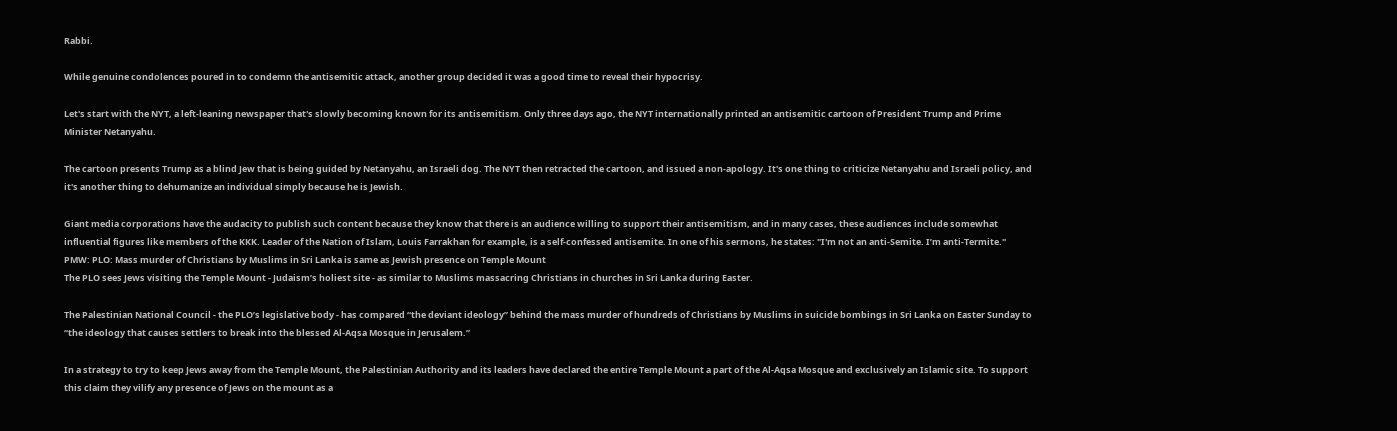Rabbi.

While genuine condolences poured in to condemn the antisemitic attack, another group decided it was a good time to reveal their hypocrisy.

Let's start with the NYT, a left-leaning newspaper that's slowly becoming known for its antisemitism. Only three days ago, the NYT internationally printed an antisemitic cartoon of President Trump and Prime Minister Netanyahu.

The cartoon presents Trump as a blind Jew that is being guided by Netanyahu, an Israeli dog. The NYT then retracted the cartoon, and issued a non-apology. It's one thing to criticize Netanyahu and Israeli policy, and it's another thing to dehumanize an individual simply because he is Jewish.

Giant media corporations have the audacity to publish such content because they know that there is an audience willing to support their antisemitism, and in many cases, these audiences include somewhat influential figures like members of the KKK. Leader of the Nation of Islam, Louis Farrakhan for example, is a self-confessed antisemite. In one of his sermons, he states: "I'm not an anti-Semite. I’m anti-Termite."
PMW: PLO: Mass murder of Christians by Muslims in Sri Lanka is same as Jewish presence on Temple Mount
The PLO sees Jews visiting the Temple Mount - Judaism’s holiest site - as similar to Muslims massacring Christians in churches in Sri Lanka during Easter.

The Palestinian National Council - the PLO’s legislative body - has compared “the deviant ideology” behind the mass murder of hundreds of Christians by Muslims in suicide bombings in Sri Lanka on Easter Sunday to “the ideology that causes settlers to break into the blessed Al-Aqsa Mosque in Jerusalem.”

In a strategy to try to keep Jews away from the Temple Mount, the Palestinian Authority and its leaders have declared the entire Temple Mount a part of the Al-Aqsa Mosque and exclusively an Islamic site. To support this claim they vilify any presence of Jews on the mount as a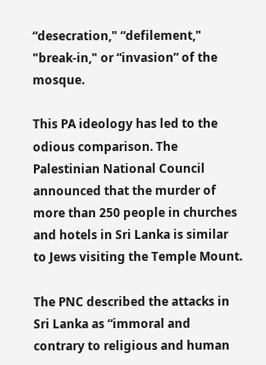“desecration," “defilement," "break-in," or “invasion” of the mosque.

This PA ideology has led to the odious comparison. The Palestinian National Council announced that the murder of more than 250 people in churches and hotels in Sri Lanka is similar to Jews visiting the Temple Mount.

The PNC described the attacks in Sri Lanka as “immoral and contrary to religious and human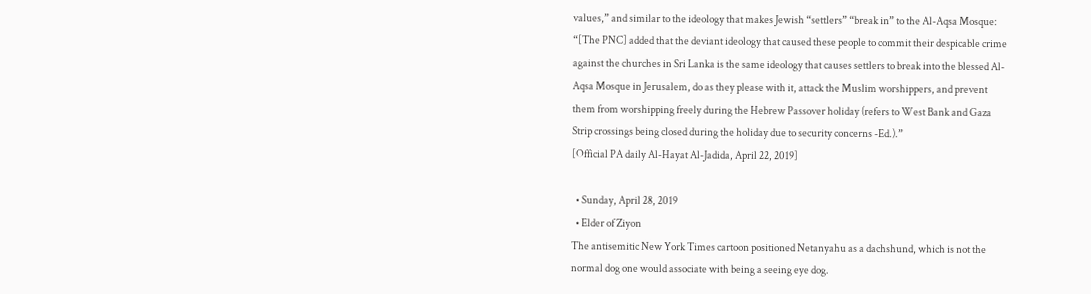values,” and similar to the ideology that makes Jewish “settlers” “break in” to the Al-Aqsa Mosque:
“[The PNC] added that the deviant ideology that caused these people to commit their despicable crime against the churches in Sri Lanka is the same ideology that causes settlers to break into the blessed Al-Aqsa Mosque in Jerusalem, do as they please with it, attack the Muslim worshippers, and prevent them from worshipping freely during the Hebrew Passover holiday (refers to West Bank and Gaza Strip crossings being closed during the holiday due to security concerns -Ed.).”
[Official PA daily Al-Hayat Al-Jadida, April 22, 2019]

  • Sunday, April 28, 2019
  • Elder of Ziyon
The antisemitic New York Times cartoon positioned Netanyahu as a dachshund, which is not the normal dog one would associate with being a seeing eye dog.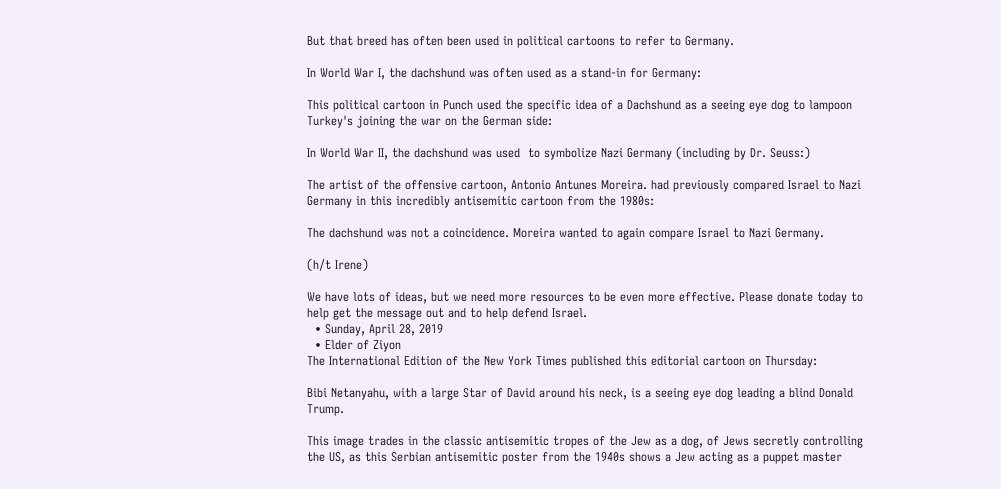But that breed has often been used in political cartoons to refer to Germany.

In World War I, the dachshund was often used as a stand-in for Germany:

This political cartoon in Punch used the specific idea of a Dachshund as a seeing eye dog to lampoon Turkey's joining the war on the German side:

In World War II, the dachshund was used  to symbolize Nazi Germany (including by Dr. Seuss:)

The artist of the offensive cartoon, Antonio Antunes Moreira. had previously compared Israel to Nazi Germany in this incredibly antisemitic cartoon from the 1980s:

The dachshund was not a coincidence. Moreira wanted to again compare Israel to Nazi Germany.

(h/t Irene)

We have lots of ideas, but we need more resources to be even more effective. Please donate today to help get the message out and to help defend Israel.
  • Sunday, April 28, 2019
  • Elder of Ziyon
The International Edition of the New York Times published this editorial cartoon on Thursday:

Bibi Netanyahu, with a large Star of David around his neck, is a seeing eye dog leading a blind Donald Trump.

This image trades in the classic antisemitic tropes of the Jew as a dog, of Jews secretly controlling the US, as this Serbian antisemitic poster from the 1940s shows a Jew acting as a puppet master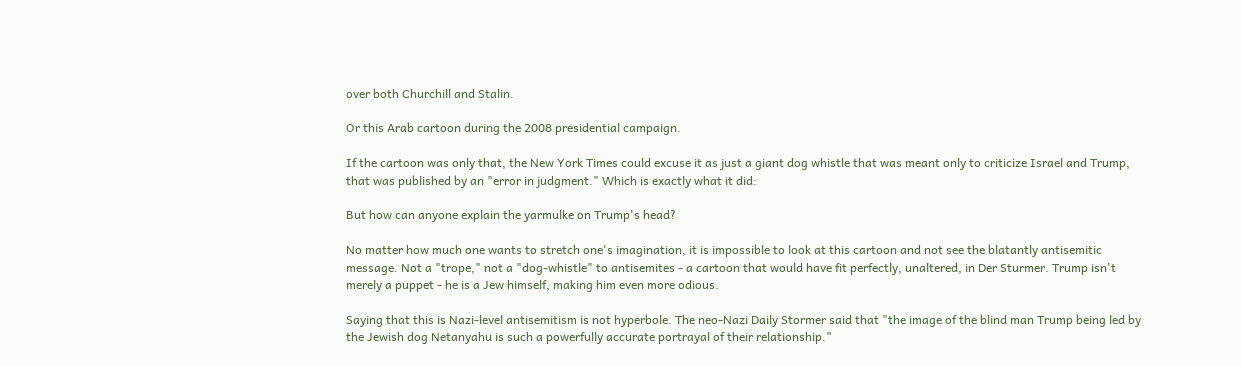over both Churchill and Stalin.

Or this Arab cartoon during the 2008 presidential campaign.

If the cartoon was only that, the New York Times could excuse it as just a giant dog whistle that was meant only to criticize Israel and Trump, that was published by an "error in judgment." Which is exactly what it did:

But how can anyone explain the yarmulke on Trump's head?

No matter how much one wants to stretch one's imagination, it is impossible to look at this cartoon and not see the blatantly antisemitic message. Not a "trope," not a "dog-whistle" to antisemites - a cartoon that would have fit perfectly, unaltered, in Der Sturmer. Trump isn't merely a puppet - he is a Jew himself, making him even more odious.

Saying that this is Nazi-level antisemitism is not hyperbole. The neo-Nazi Daily Stormer said that "the image of the blind man Trump being led by the Jewish dog Netanyahu is such a powerfully accurate portrayal of their relationship."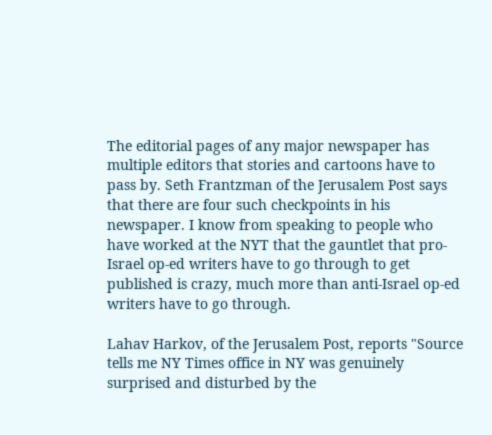The editorial pages of any major newspaper has multiple editors that stories and cartoons have to pass by. Seth Frantzman of the Jerusalem Post says that there are four such checkpoints in his newspaper. I know from speaking to people who have worked at the NYT that the gauntlet that pro-Israel op-ed writers have to go through to get published is crazy, much more than anti-Israel op-ed writers have to go through.

Lahav Harkov, of the Jerusalem Post, reports "Source tells me NY Times office in NY was genuinely surprised and disturbed by the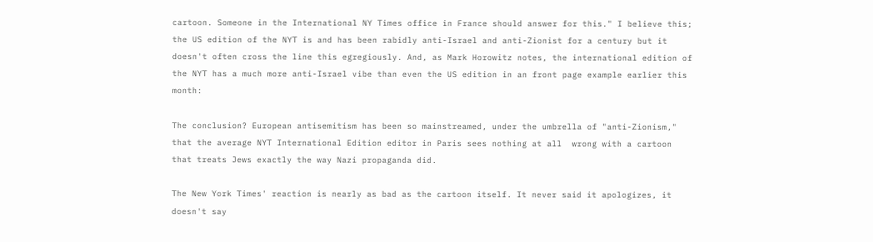cartoon. Someone in the International NY Times office in France should answer for this." I believe this; the US edition of the NYT is and has been rabidly anti-Israel and anti-Zionist for a century but it doesn't often cross the line this egregiously. And, as Mark Horowitz notes, the international edition of the NYT has a much more anti-Israel vibe than even the US edition in an front page example earlier this month:

The conclusion? European antisemitism has been so mainstreamed, under the umbrella of "anti-Zionism," that the average NYT International Edition editor in Paris sees nothing at all  wrong with a cartoon that treats Jews exactly the way Nazi propaganda did.

The New York Times' reaction is nearly as bad as the cartoon itself. It never said it apologizes, it doesn't say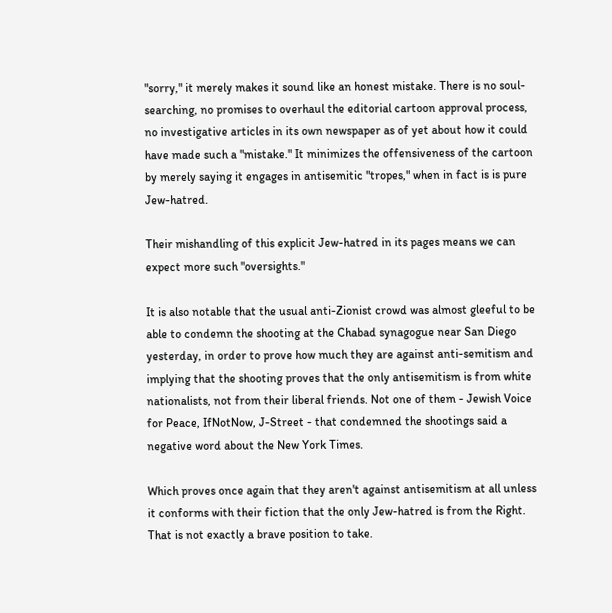"sorry," it merely makes it sound like an honest mistake. There is no soul-searching, no promises to overhaul the editorial cartoon approval process, no investigative articles in its own newspaper as of yet about how it could have made such a "mistake." It minimizes the offensiveness of the cartoon by merely saying it engages in antisemitic "tropes," when in fact is is pure Jew-hatred.

Their mishandling of this explicit Jew-hatred in its pages means we can expect more such "oversights."

It is also notable that the usual anti-Zionist crowd was almost gleeful to be able to condemn the shooting at the Chabad synagogue near San Diego yesterday, in order to prove how much they are against anti-semitism and implying that the shooting proves that the only antisemitism is from white nationalists, not from their liberal friends. Not one of them - Jewish Voice for Peace, IfNotNow, J-Street - that condemned the shootings said a negative word about the New York Times.

Which proves once again that they aren't against antisemitism at all unless it conforms with their fiction that the only Jew-hatred is from the Right. That is not exactly a brave position to take.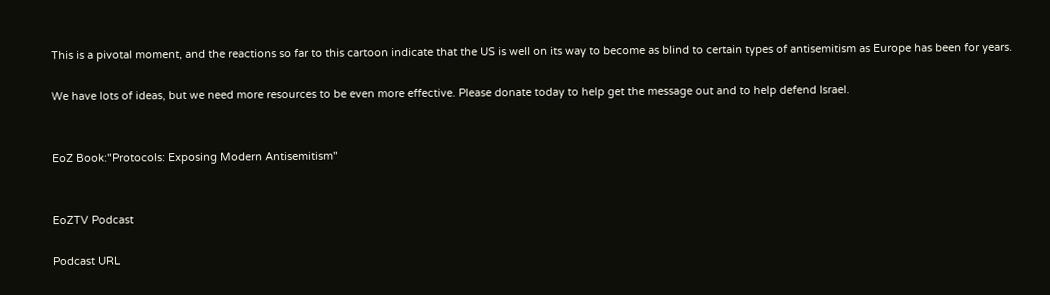This is a pivotal moment, and the reactions so far to this cartoon indicate that the US is well on its way to become as blind to certain types of antisemitism as Europe has been for years.

We have lots of ideas, but we need more resources to be even more effective. Please donate today to help get the message out and to help defend Israel.


EoZ Book:"Protocols: Exposing Modern Antisemitism"


EoZTV Podcast

Podcast URL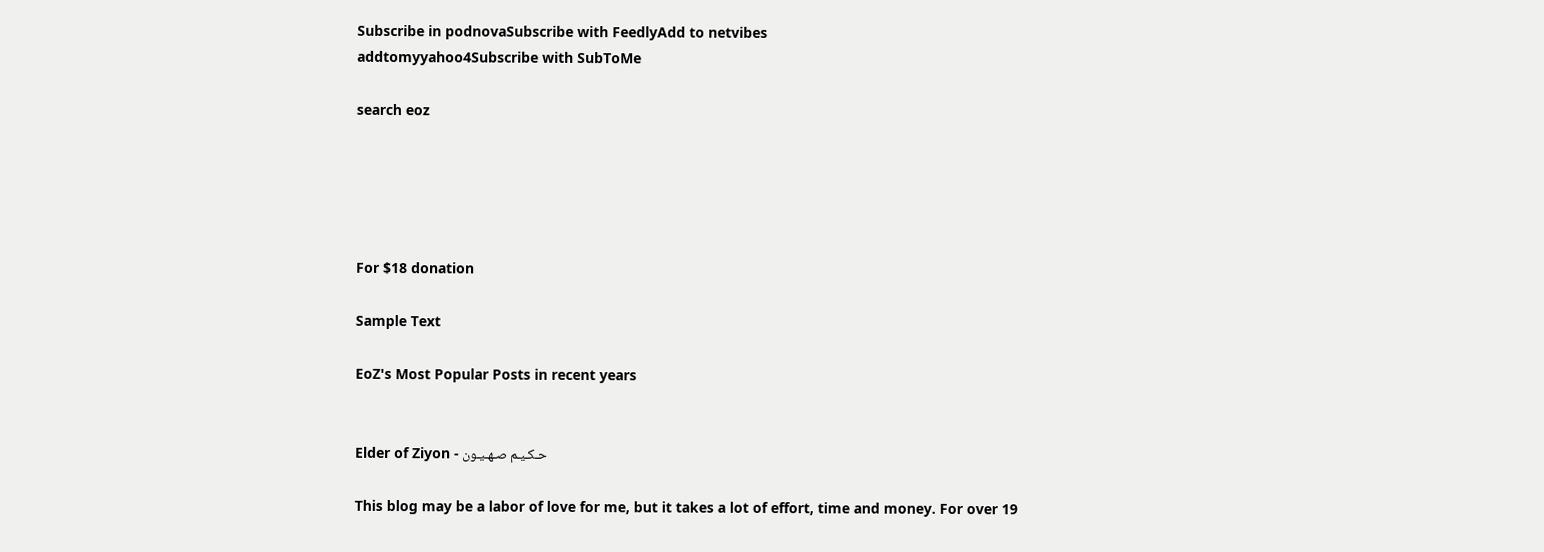Subscribe in podnovaSubscribe with FeedlyAdd to netvibes
addtomyyahoo4Subscribe with SubToMe

search eoz





For $18 donation

Sample Text

EoZ's Most Popular Posts in recent years


Elder of Ziyon - حـكـيـم صـهـيـون

This blog may be a labor of love for me, but it takes a lot of effort, time and money. For over 19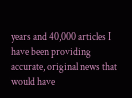years and 40,000 articles I have been providing accurate, original news that would have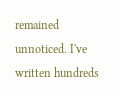remained unnoticed. I've written hundreds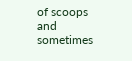of scoops and sometimes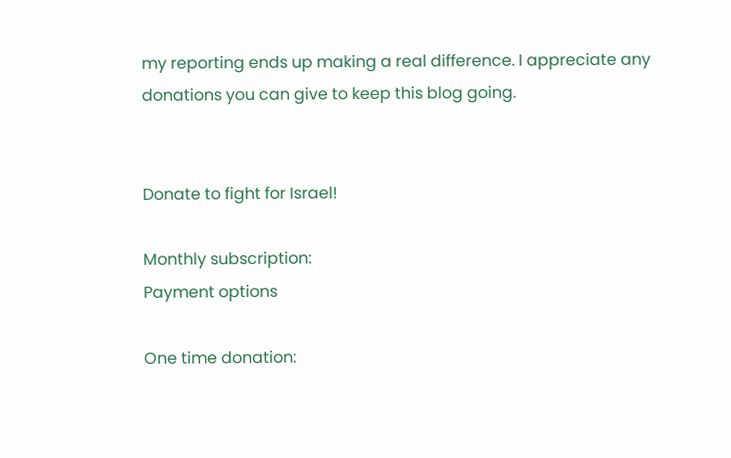my reporting ends up making a real difference. I appreciate any donations you can give to keep this blog going.


Donate to fight for Israel!

Monthly subscription:
Payment options

One time donation: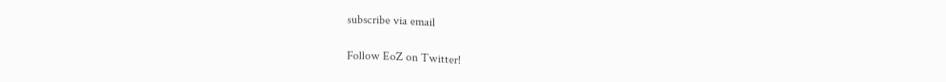subscribe via email

Follow EoZ on Twitter!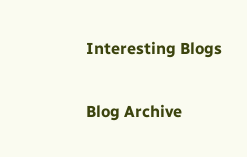Interesting Blogs

Blog Archive